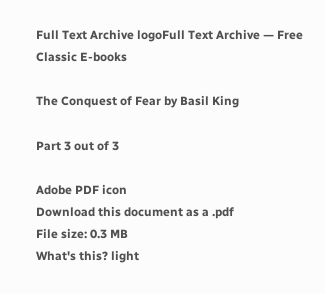Full Text Archive logoFull Text Archive — Free Classic E-books

The Conquest of Fear by Basil King

Part 3 out of 3

Adobe PDF icon
Download this document as a .pdf
File size: 0.3 MB
What's this? light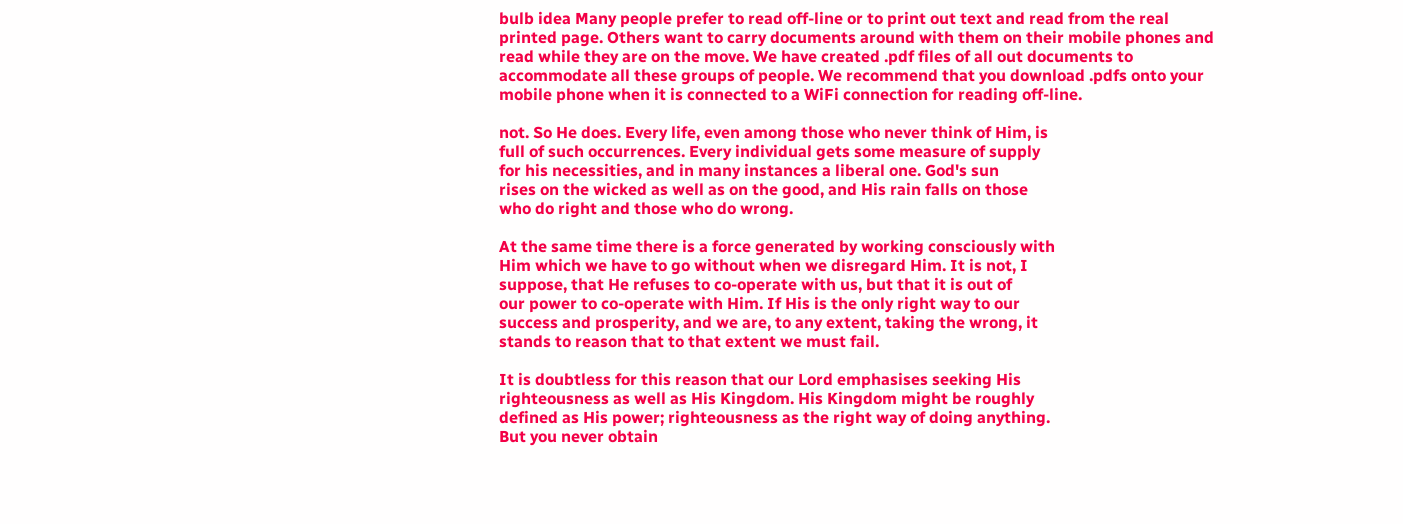bulb idea Many people prefer to read off-line or to print out text and read from the real printed page. Others want to carry documents around with them on their mobile phones and read while they are on the move. We have created .pdf files of all out documents to accommodate all these groups of people. We recommend that you download .pdfs onto your mobile phone when it is connected to a WiFi connection for reading off-line.

not. So He does. Every life, even among those who never think of Him, is
full of such occurrences. Every individual gets some measure of supply
for his necessities, and in many instances a liberal one. God's sun
rises on the wicked as well as on the good, and His rain falls on those
who do right and those who do wrong.

At the same time there is a force generated by working consciously with
Him which we have to go without when we disregard Him. It is not, I
suppose, that He refuses to co-operate with us, but that it is out of
our power to co-operate with Him. If His is the only right way to our
success and prosperity, and we are, to any extent, taking the wrong, it
stands to reason that to that extent we must fail.

It is doubtless for this reason that our Lord emphasises seeking His
righteousness as well as His Kingdom. His Kingdom might be roughly
defined as His power; righteousness as the right way of doing anything.
But you never obtain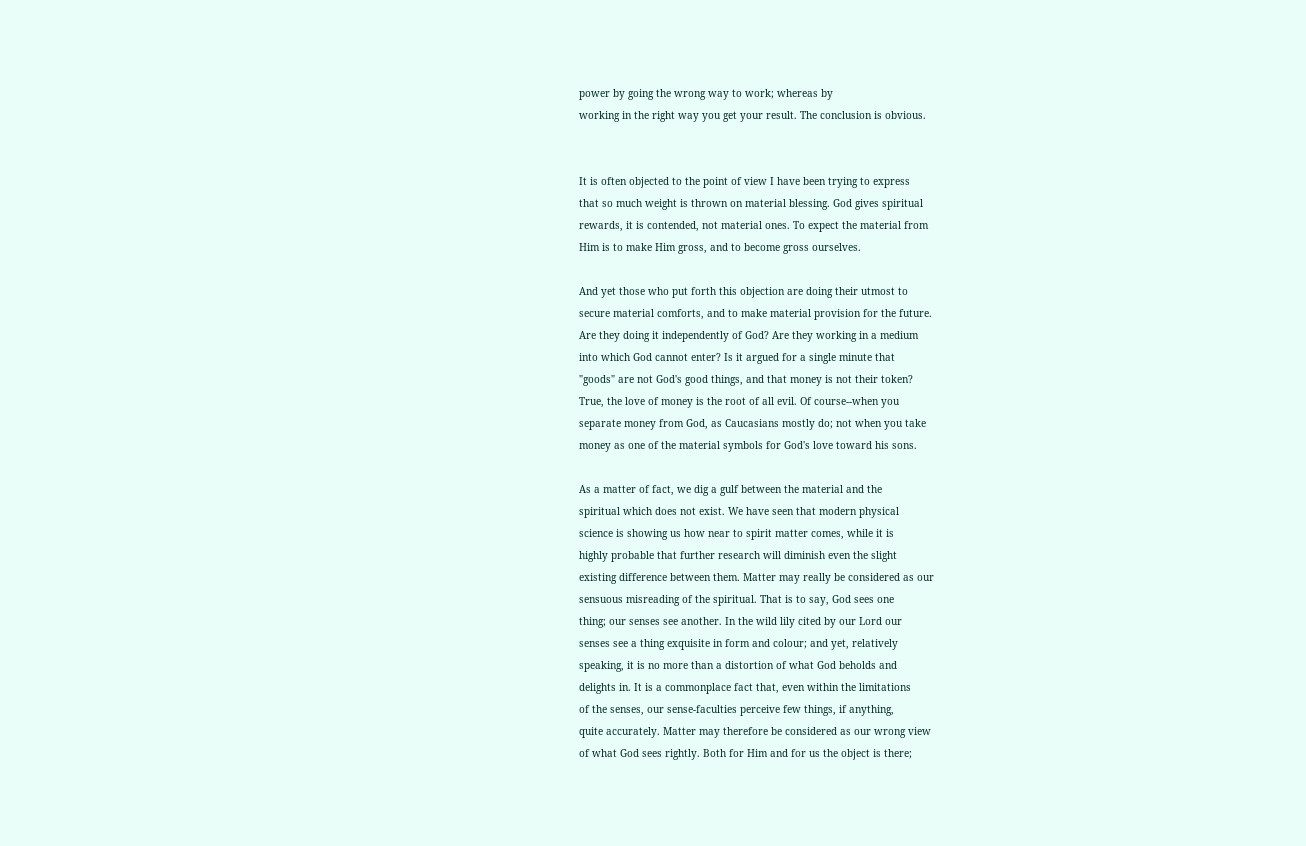power by going the wrong way to work; whereas by
working in the right way you get your result. The conclusion is obvious.


It is often objected to the point of view I have been trying to express
that so much weight is thrown on material blessing. God gives spiritual
rewards, it is contended, not material ones. To expect the material from
Him is to make Him gross, and to become gross ourselves.

And yet those who put forth this objection are doing their utmost to
secure material comforts, and to make material provision for the future.
Are they doing it independently of God? Are they working in a medium
into which God cannot enter? Is it argued for a single minute that
"goods" are not God's good things, and that money is not their token?
True, the love of money is the root of all evil. Of course--when you
separate money from God, as Caucasians mostly do; not when you take
money as one of the material symbols for God's love toward his sons.

As a matter of fact, we dig a gulf between the material and the
spiritual which does not exist. We have seen that modern physical
science is showing us how near to spirit matter comes, while it is
highly probable that further research will diminish even the slight
existing difference between them. Matter may really be considered as our
sensuous misreading of the spiritual. That is to say, God sees one
thing; our senses see another. In the wild lily cited by our Lord our
senses see a thing exquisite in form and colour; and yet, relatively
speaking, it is no more than a distortion of what God beholds and
delights in. It is a commonplace fact that, even within the limitations
of the senses, our sense-faculties perceive few things, if anything,
quite accurately. Matter may therefore be considered as our wrong view
of what God sees rightly. Both for Him and for us the object is there;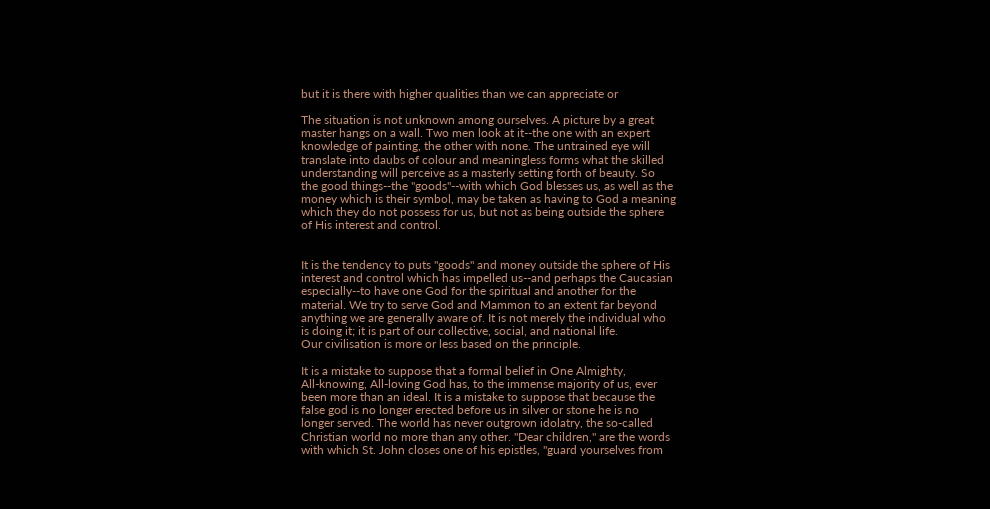but it is there with higher qualities than we can appreciate or

The situation is not unknown among ourselves. A picture by a great
master hangs on a wall. Two men look at it--the one with an expert
knowledge of painting, the other with none. The untrained eye will
translate into daubs of colour and meaningless forms what the skilled
understanding will perceive as a masterly setting forth of beauty. So
the good things--the "goods"--with which God blesses us, as well as the
money which is their symbol, may be taken as having to God a meaning
which they do not possess for us, but not as being outside the sphere
of His interest and control.


It is the tendency to puts "goods" and money outside the sphere of His
interest and control which has impelled us--and perhaps the Caucasian
especially--to have one God for the spiritual and another for the
material. We try to serve God and Mammon to an extent far beyond
anything we are generally aware of. It is not merely the individual who
is doing it; it is part of our collective, social, and national life.
Our civilisation is more or less based on the principle.

It is a mistake to suppose that a formal belief in One Almighty,
All-knowing, All-loving God has, to the immense majority of us, ever
been more than an ideal. It is a mistake to suppose that because the
false god is no longer erected before us in silver or stone he is no
longer served. The world has never outgrown idolatry, the so-called
Christian world no more than any other. "Dear children," are the words
with which St. John closes one of his epistles, "guard yourselves from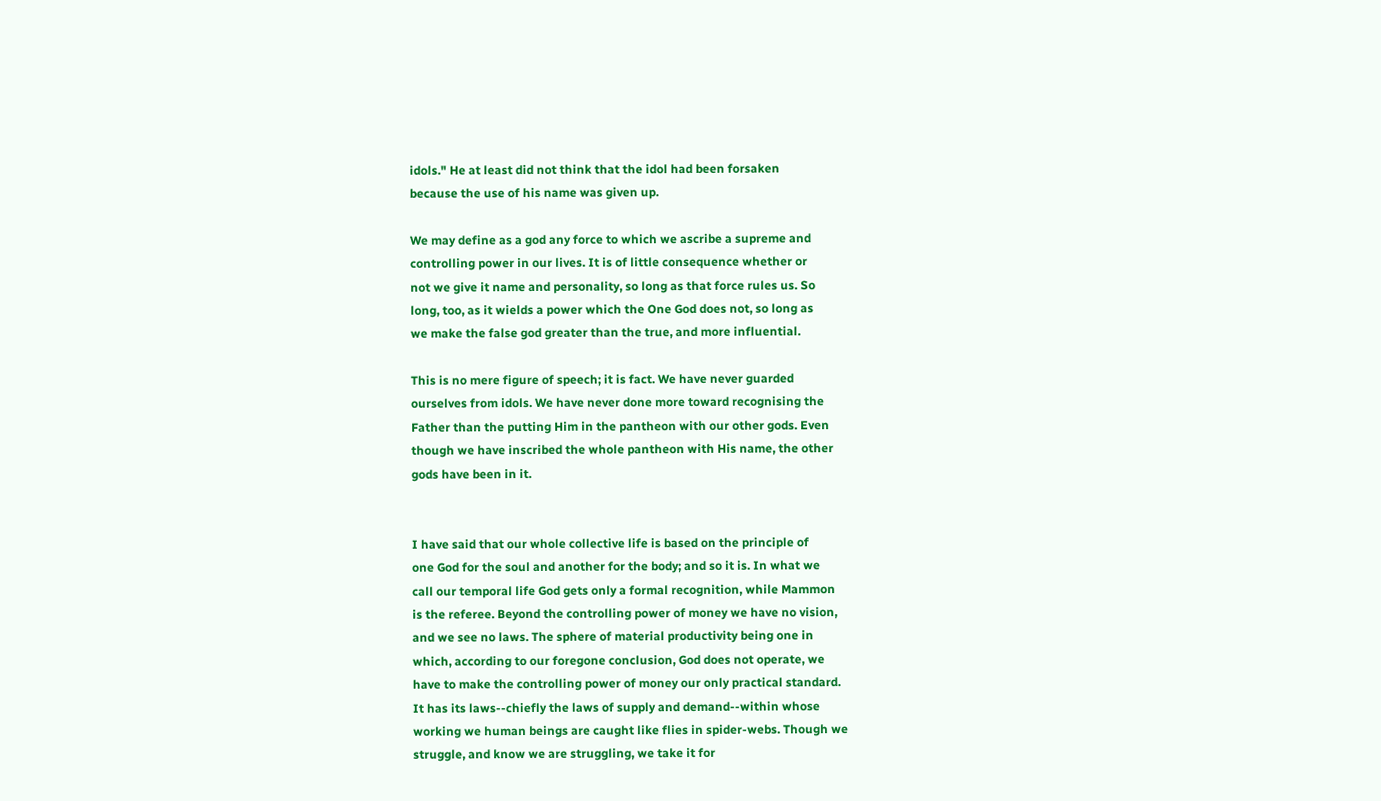idols." He at least did not think that the idol had been forsaken
because the use of his name was given up.

We may define as a god any force to which we ascribe a supreme and
controlling power in our lives. It is of little consequence whether or
not we give it name and personality, so long as that force rules us. So
long, too, as it wields a power which the One God does not, so long as
we make the false god greater than the true, and more influential.

This is no mere figure of speech; it is fact. We have never guarded
ourselves from idols. We have never done more toward recognising the
Father than the putting Him in the pantheon with our other gods. Even
though we have inscribed the whole pantheon with His name, the other
gods have been in it.


I have said that our whole collective life is based on the principle of
one God for the soul and another for the body; and so it is. In what we
call our temporal life God gets only a formal recognition, while Mammon
is the referee. Beyond the controlling power of money we have no vision,
and we see no laws. The sphere of material productivity being one in
which, according to our foregone conclusion, God does not operate, we
have to make the controlling power of money our only practical standard.
It has its laws--chiefly the laws of supply and demand--within whose
working we human beings are caught like flies in spider-webs. Though we
struggle, and know we are struggling, we take it for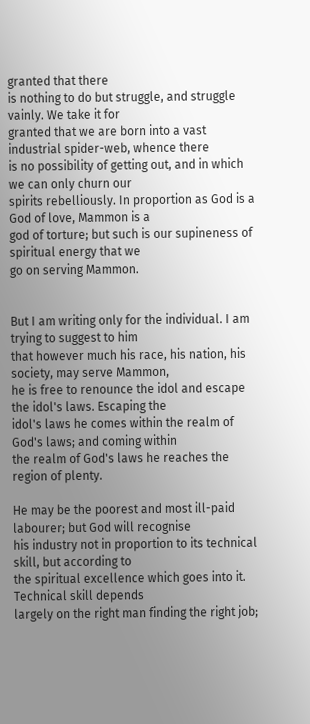granted that there
is nothing to do but struggle, and struggle vainly. We take it for
granted that we are born into a vast industrial spider-web, whence there
is no possibility of getting out, and in which we can only churn our
spirits rebelliously. In proportion as God is a God of love, Mammon is a
god of torture; but such is our supineness of spiritual energy that we
go on serving Mammon.


But I am writing only for the individual. I am trying to suggest to him
that however much his race, his nation, his society, may serve Mammon,
he is free to renounce the idol and escape the idol's laws. Escaping the
idol's laws he comes within the realm of God's laws; and coming within
the realm of God's laws he reaches the region of plenty.

He may be the poorest and most ill-paid labourer; but God will recognise
his industry not in proportion to its technical skill, but according to
the spiritual excellence which goes into it. Technical skill depends
largely on the right man finding the right job;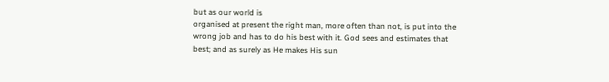but as our world is
organised at present the right man, more often than not, is put into the
wrong job and has to do his best with it. God sees and estimates that
best; and as surely as He makes His sun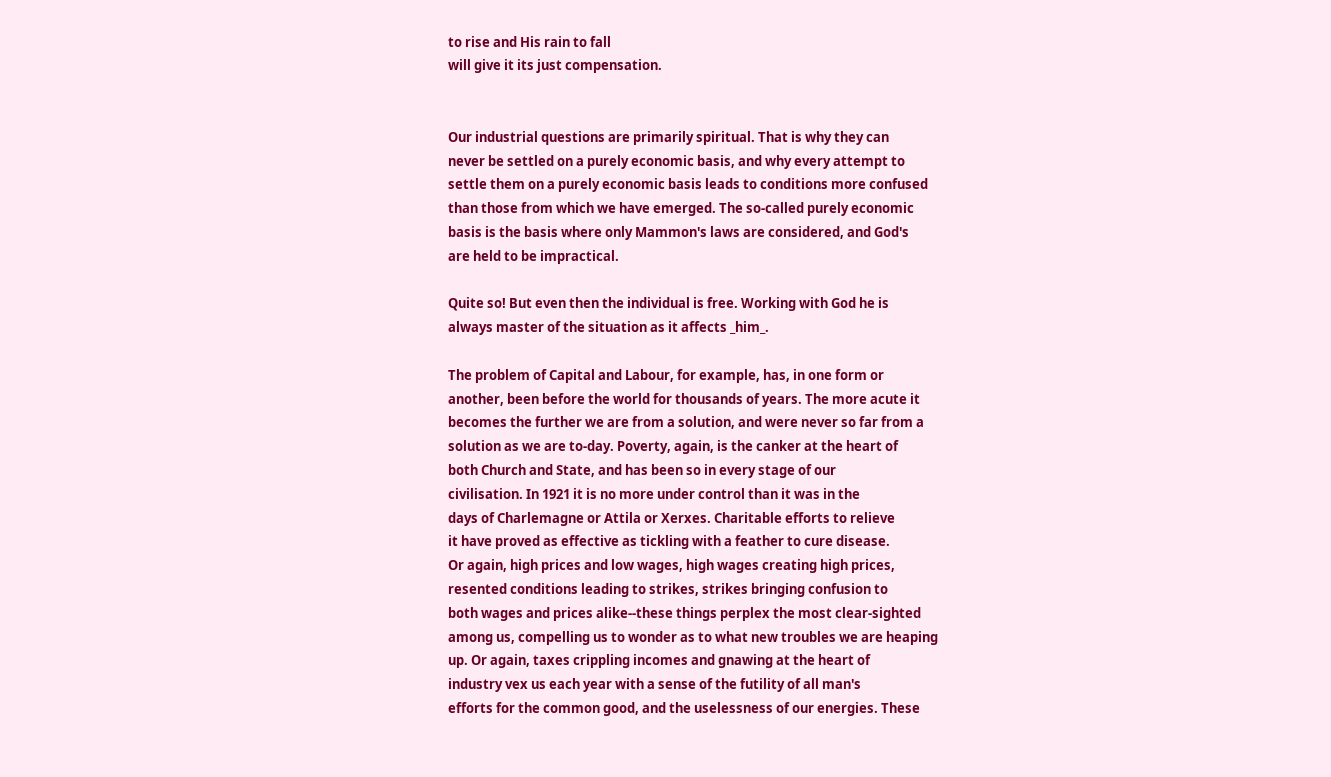to rise and His rain to fall
will give it its just compensation.


Our industrial questions are primarily spiritual. That is why they can
never be settled on a purely economic basis, and why every attempt to
settle them on a purely economic basis leads to conditions more confused
than those from which we have emerged. The so-called purely economic
basis is the basis where only Mammon's laws are considered, and God's
are held to be impractical.

Quite so! But even then the individual is free. Working with God he is
always master of the situation as it affects _him_.

The problem of Capital and Labour, for example, has, in one form or
another, been before the world for thousands of years. The more acute it
becomes the further we are from a solution, and were never so far from a
solution as we are to-day. Poverty, again, is the canker at the heart of
both Church and State, and has been so in every stage of our
civilisation. In 1921 it is no more under control than it was in the
days of Charlemagne or Attila or Xerxes. Charitable efforts to relieve
it have proved as effective as tickling with a feather to cure disease.
Or again, high prices and low wages, high wages creating high prices,
resented conditions leading to strikes, strikes bringing confusion to
both wages and prices alike--these things perplex the most clear-sighted
among us, compelling us to wonder as to what new troubles we are heaping
up. Or again, taxes crippling incomes and gnawing at the heart of
industry vex us each year with a sense of the futility of all man's
efforts for the common good, and the uselessness of our energies. These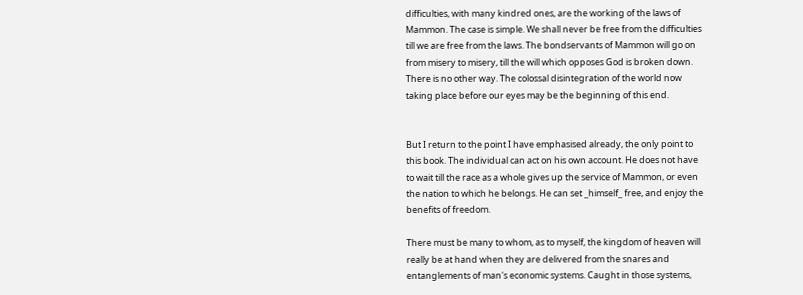difficulties, with many kindred ones, are the working of the laws of
Mammon. The case is simple. We shall never be free from the difficulties
till we are free from the laws. The bondservants of Mammon will go on
from misery to misery, till the will which opposes God is broken down.
There is no other way. The colossal disintegration of the world now
taking place before our eyes may be the beginning of this end.


But I return to the point I have emphasised already, the only point to
this book. The individual can act on his own account. He does not have
to wait till the race as a whole gives up the service of Mammon, or even
the nation to which he belongs. He can set _himself_ free, and enjoy the
benefits of freedom.

There must be many to whom, as to myself, the kingdom of heaven will
really be at hand when they are delivered from the snares and
entanglements of man's economic systems. Caught in those systems,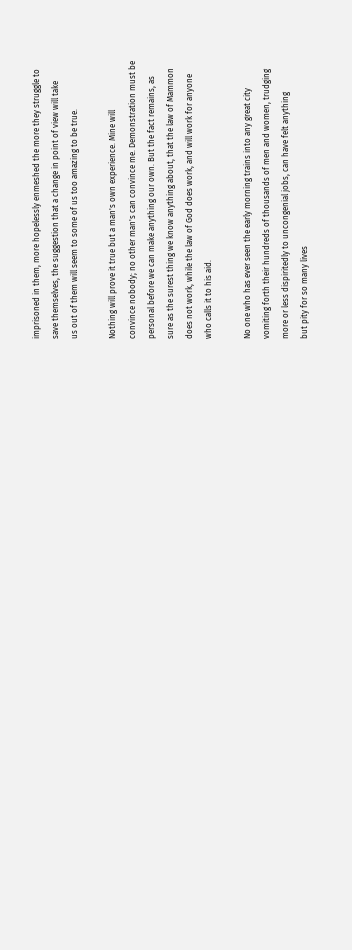imprisoned in them, more hopelessly enmeshed the more they struggle to
save themselves, the suggestion that a change in point of view will take
us out of them will seem to some of us too amazing to be true.

Nothing will prove it true but a man's own experience. Mine will
convince nobody; no other man's can convince me. Demonstration must be
personal before we can make anything our own. But the fact remains, as
sure as the surest thing we know anything about, that the law of Mammon
does not work, while the law of God does work, and will work for anyone
who calls it to his aid.

No one who has ever seen the early morning trains into any great city
vomiting forth their hundreds of thousands of men and women, trudging
more or less dispiritedly to uncongenial jobs, can have felt anything
but pity for so many lives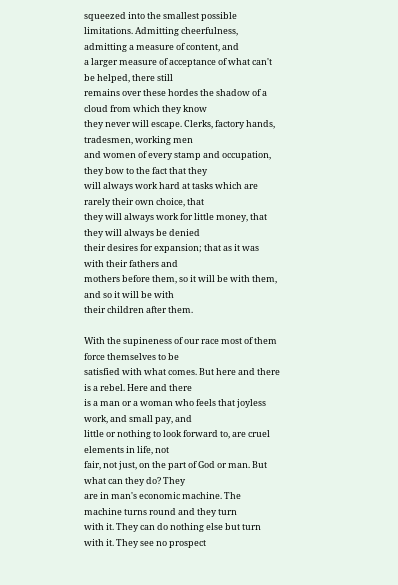squeezed into the smallest possible
limitations. Admitting cheerfulness, admitting a measure of content, and
a larger measure of acceptance of what can't be helped, there still
remains over these hordes the shadow of a cloud from which they know
they never will escape. Clerks, factory hands, tradesmen, working men
and women of every stamp and occupation, they bow to the fact that they
will always work hard at tasks which are rarely their own choice, that
they will always work for little money, that they will always be denied
their desires for expansion; that as it was with their fathers and
mothers before them, so it will be with them, and so it will be with
their children after them.

With the supineness of our race most of them force themselves to be
satisfied with what comes. But here and there is a rebel. Here and there
is a man or a woman who feels that joyless work, and small pay, and
little or nothing to look forward to, are cruel elements in life, not
fair, not just, on the part of God or man. But what can they do? They
are in man's economic machine. The machine turns round and they turn
with it. They can do nothing else but turn with it. They see no prospect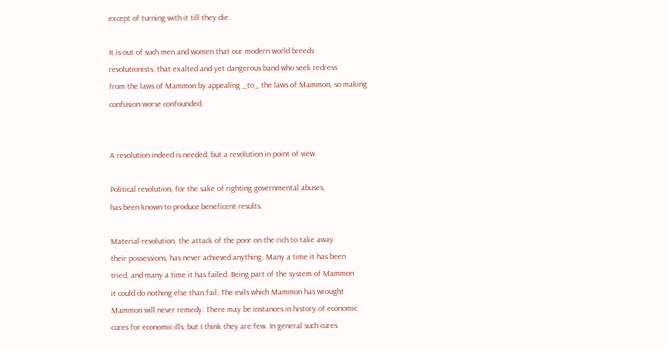except of turning with it till they die.

It is out of such men and women that our modern world breeds
revolutionists, that exalted and yet dangerous band who seek redress
from the laws of Mammon by appealing _to_ the laws of Mammon, so making
confusion worse confounded.


A revolution indeed is needed; but a revolution in point of view.

Political revolution, for the sake of righting governmental abuses,
has been known to produce beneficent results.

Material revolution, the attack of the poor on the rich to take away
their possessions, has never achieved anything. Many a time it has been
tried, and many a time it has failed. Being part of the system of Mammon
it could do nothing else than fail. The evils which Mammon has wrought
Mammon will never remedy. There may be instances in history of economic
cures for economic ills; but I think they are few. In general such cures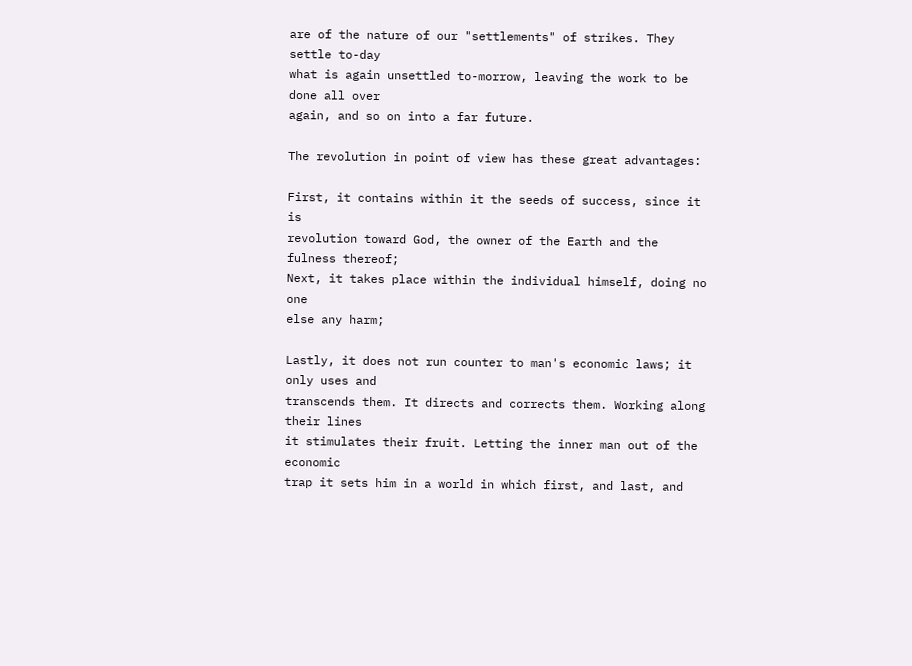are of the nature of our "settlements" of strikes. They settle to-day
what is again unsettled to-morrow, leaving the work to be done all over
again, and so on into a far future.

The revolution in point of view has these great advantages:

First, it contains within it the seeds of success, since it is
revolution toward God, the owner of the Earth and the fulness thereof;
Next, it takes place within the individual himself, doing no one
else any harm;

Lastly, it does not run counter to man's economic laws; it only uses and
transcends them. It directs and corrects them. Working along their lines
it stimulates their fruit. Letting the inner man out of the economic
trap it sets him in a world in which first, and last, and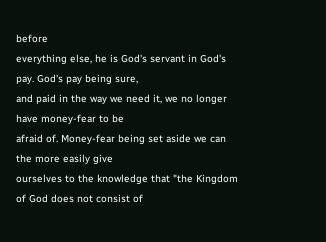before
everything else, he is God's servant in God's pay. God's pay being sure,
and paid in the way we need it, we no longer have money-fear to be
afraid of. Money-fear being set aside we can the more easily give
ourselves to the knowledge that "the Kingdom of God does not consist of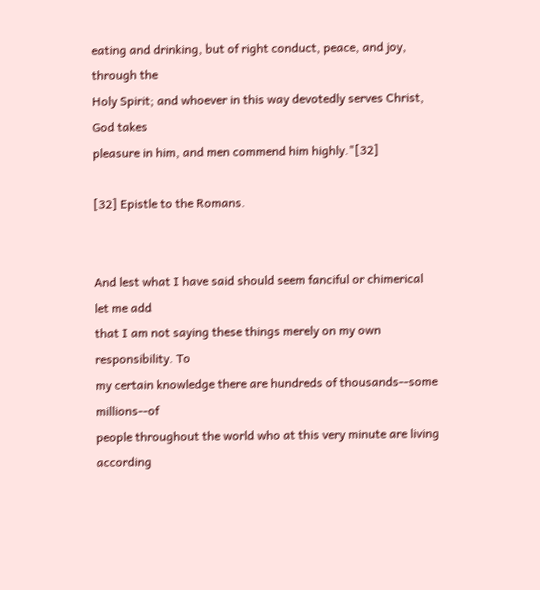eating and drinking, but of right conduct, peace, and joy, through the
Holy Spirit; and whoever in this way devotedly serves Christ, God takes
pleasure in him, and men commend him highly."[32]

[32] Epistle to the Romans.


And lest what I have said should seem fanciful or chimerical let me add
that I am not saying these things merely on my own responsibility. To
my certain knowledge there are hundreds of thousands--some millions--of
people throughout the world who at this very minute are living according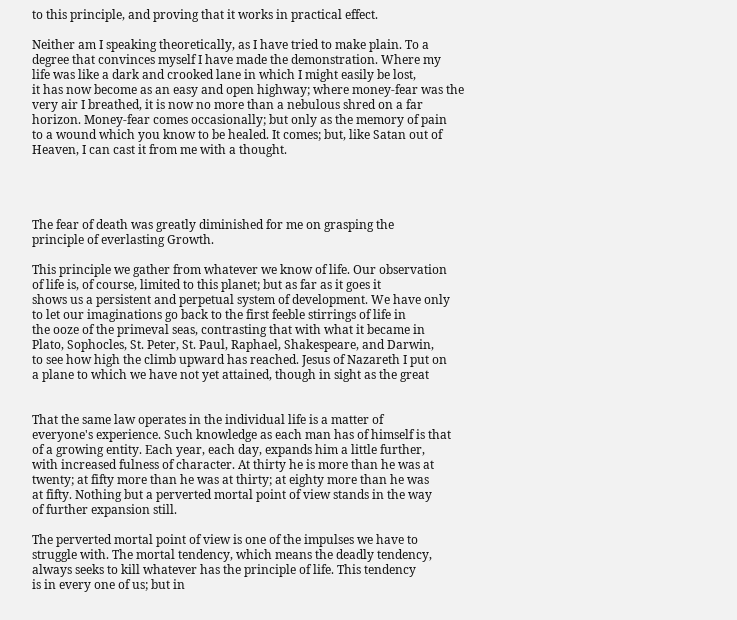to this principle, and proving that it works in practical effect.

Neither am I speaking theoretically, as I have tried to make plain. To a
degree that convinces myself I have made the demonstration. Where my
life was like a dark and crooked lane in which I might easily be lost,
it has now become as an easy and open highway; where money-fear was the
very air I breathed, it is now no more than a nebulous shred on a far
horizon. Money-fear comes occasionally; but only as the memory of pain
to a wound which you know to be healed. It comes; but, like Satan out of
Heaven, I can cast it from me with a thought.




The fear of death was greatly diminished for me on grasping the
principle of everlasting Growth.

This principle we gather from whatever we know of life. Our observation
of life is, of course, limited to this planet; but as far as it goes it
shows us a persistent and perpetual system of development. We have only
to let our imaginations go back to the first feeble stirrings of life in
the ooze of the primeval seas, contrasting that with what it became in
Plato, Sophocles, St. Peter, St. Paul, Raphael, Shakespeare, and Darwin,
to see how high the climb upward has reached. Jesus of Nazareth I put on
a plane to which we have not yet attained, though in sight as the great


That the same law operates in the individual life is a matter of
everyone's experience. Such knowledge as each man has of himself is that
of a growing entity. Each year, each day, expands him a little further,
with increased fulness of character. At thirty he is more than he was at
twenty; at fifty more than he was at thirty; at eighty more than he was
at fifty. Nothing but a perverted mortal point of view stands in the way
of further expansion still.

The perverted mortal point of view is one of the impulses we have to
struggle with. The mortal tendency, which means the deadly tendency,
always seeks to kill whatever has the principle of life. This tendency
is in every one of us; but in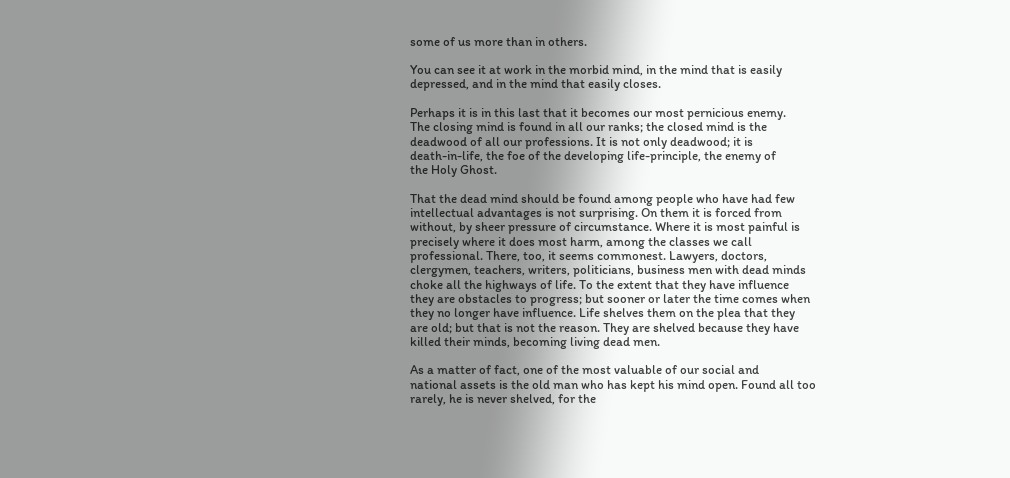some of us more than in others.

You can see it at work in the morbid mind, in the mind that is easily
depressed, and in the mind that easily closes.

Perhaps it is in this last that it becomes our most pernicious enemy.
The closing mind is found in all our ranks; the closed mind is the
deadwood of all our professions. It is not only deadwood; it is
death-in-life, the foe of the developing life-principle, the enemy of
the Holy Ghost.

That the dead mind should be found among people who have had few
intellectual advantages is not surprising. On them it is forced from
without, by sheer pressure of circumstance. Where it is most painful is
precisely where it does most harm, among the classes we call
professional. There, too, it seems commonest. Lawyers, doctors,
clergymen, teachers, writers, politicians, business men with dead minds
choke all the highways of life. To the extent that they have influence
they are obstacles to progress; but sooner or later the time comes when
they no longer have influence. Life shelves them on the plea that they
are old; but that is not the reason. They are shelved because they have
killed their minds, becoming living dead men.

As a matter of fact, one of the most valuable of our social and
national assets is the old man who has kept his mind open. Found all too
rarely, he is never shelved, for the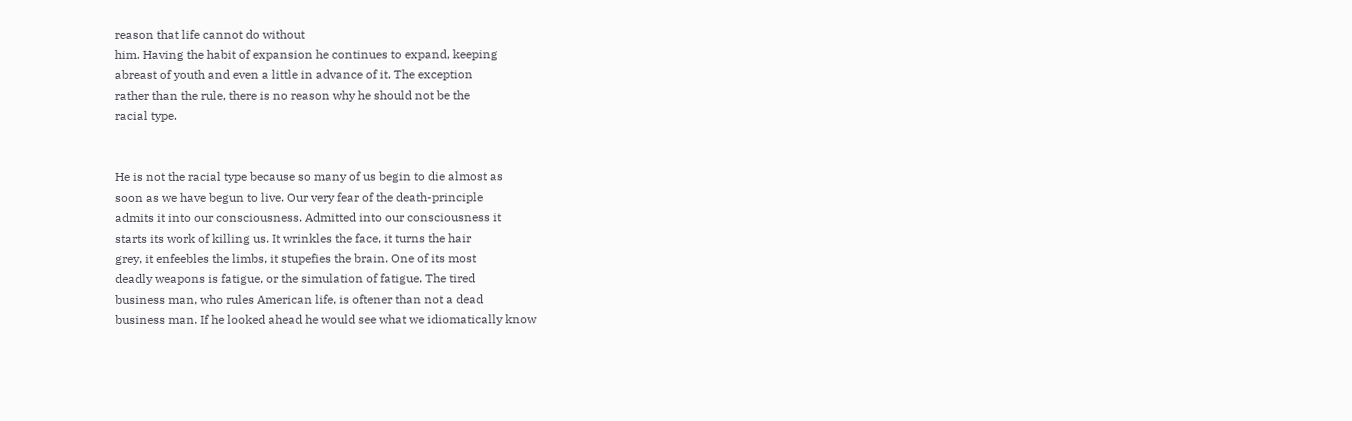reason that life cannot do without
him. Having the habit of expansion he continues to expand, keeping
abreast of youth and even a little in advance of it. The exception
rather than the rule, there is no reason why he should not be the
racial type.


He is not the racial type because so many of us begin to die almost as
soon as we have begun to live. Our very fear of the death-principle
admits it into our consciousness. Admitted into our consciousness it
starts its work of killing us. It wrinkles the face, it turns the hair
grey, it enfeebles the limbs, it stupefies the brain. One of its most
deadly weapons is fatigue, or the simulation of fatigue. The tired
business man, who rules American life, is oftener than not a dead
business man. If he looked ahead he would see what we idiomatically know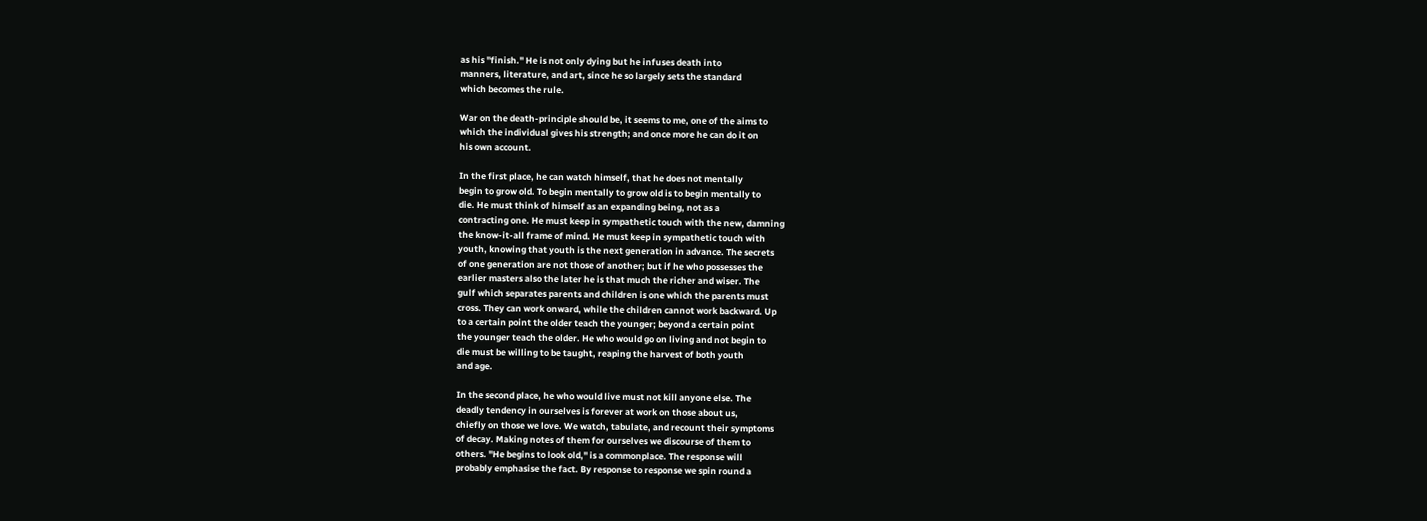as his "finish." He is not only dying but he infuses death into
manners, literature, and art, since he so largely sets the standard
which becomes the rule.

War on the death-principle should be, it seems to me, one of the aims to
which the individual gives his strength; and once more he can do it on
his own account.

In the first place, he can watch himself, that he does not mentally
begin to grow old. To begin mentally to grow old is to begin mentally to
die. He must think of himself as an expanding being, not as a
contracting one. He must keep in sympathetic touch with the new, damning
the know-it-all frame of mind. He must keep in sympathetic touch with
youth, knowing that youth is the next generation in advance. The secrets
of one generation are not those of another; but if he who possesses the
earlier masters also the later he is that much the richer and wiser. The
gulf which separates parents and children is one which the parents must
cross. They can work onward, while the children cannot work backward. Up
to a certain point the older teach the younger; beyond a certain point
the younger teach the older. He who would go on living and not begin to
die must be willing to be taught, reaping the harvest of both youth
and age.

In the second place, he who would live must not kill anyone else. The
deadly tendency in ourselves is forever at work on those about us,
chiefly on those we love. We watch, tabulate, and recount their symptoms
of decay. Making notes of them for ourselves we discourse of them to
others. "He begins to look old," is a commonplace. The response will
probably emphasise the fact. By response to response we spin round a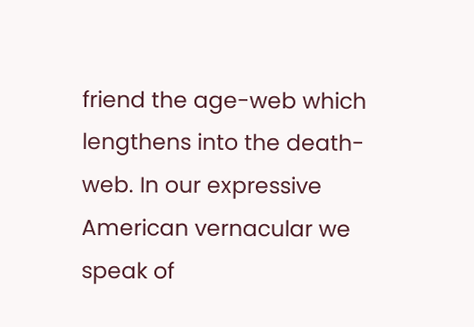friend the age-web which lengthens into the death-web. In our expressive
American vernacular we speak of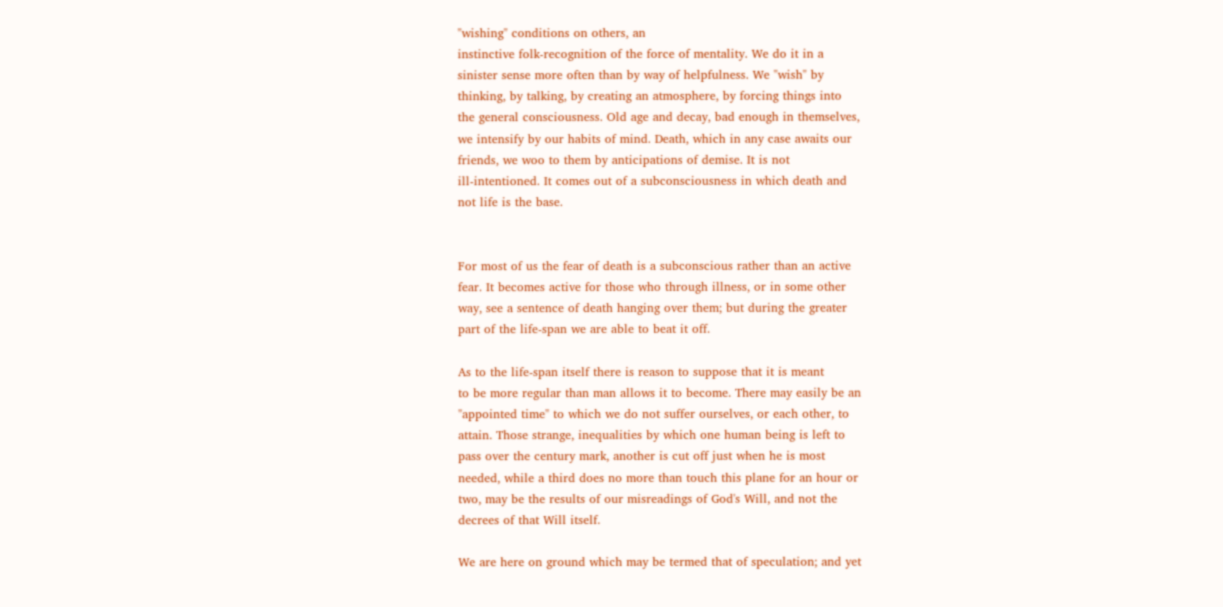"wishing" conditions on others, an
instinctive folk-recognition of the force of mentality. We do it in a
sinister sense more often than by way of helpfulness. We "wish" by
thinking, by talking, by creating an atmosphere, by forcing things into
the general consciousness. Old age and decay, bad enough in themselves,
we intensify by our habits of mind. Death, which in any case awaits our
friends, we woo to them by anticipations of demise. It is not
ill-intentioned. It comes out of a subconsciousness in which death and
not life is the base.


For most of us the fear of death is a subconscious rather than an active
fear. It becomes active for those who through illness, or in some other
way, see a sentence of death hanging over them; but during the greater
part of the life-span we are able to beat it off.

As to the life-span itself there is reason to suppose that it is meant
to be more regular than man allows it to become. There may easily be an
"appointed time" to which we do not suffer ourselves, or each other, to
attain. Those strange, inequalities by which one human being is left to
pass over the century mark, another is cut off just when he is most
needed, while a third does no more than touch this plane for an hour or
two, may be the results of our misreadings of God's Will, and not the
decrees of that Will itself.

We are here on ground which may be termed that of speculation; and yet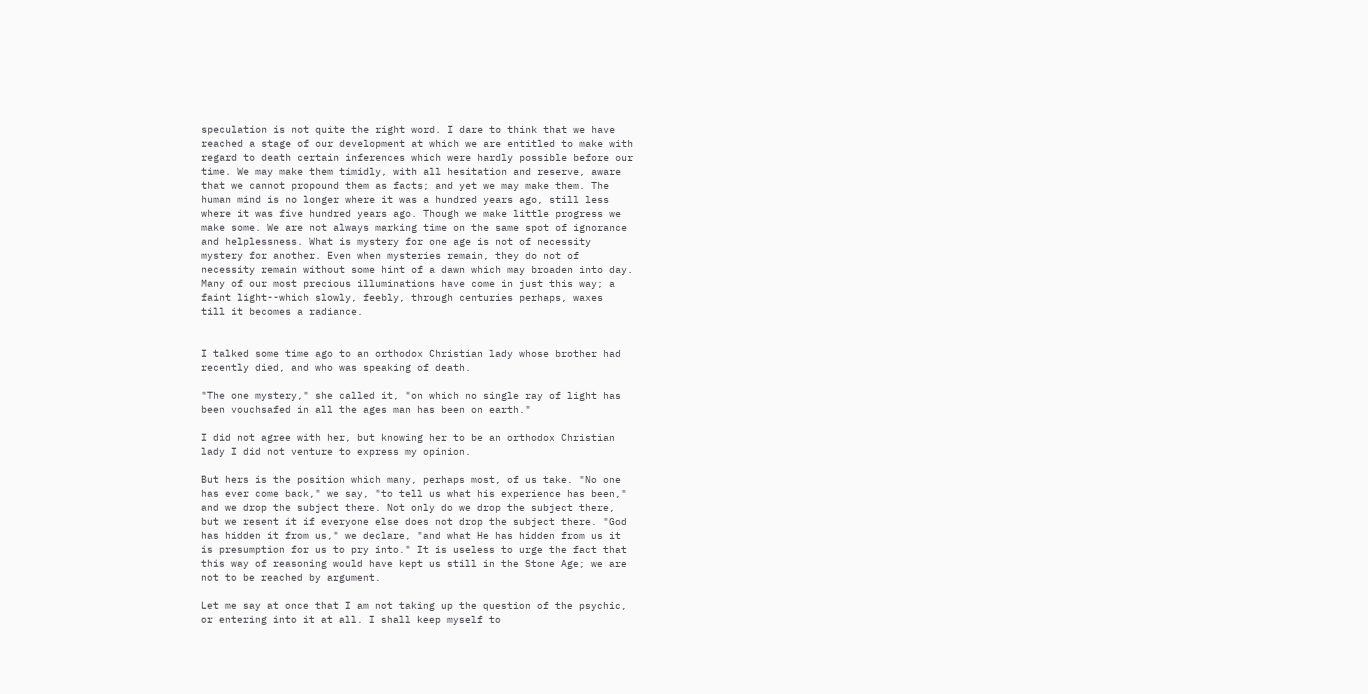speculation is not quite the right word. I dare to think that we have
reached a stage of our development at which we are entitled to make with
regard to death certain inferences which were hardly possible before our
time. We may make them timidly, with all hesitation and reserve, aware
that we cannot propound them as facts; and yet we may make them. The
human mind is no longer where it was a hundred years ago, still less
where it was five hundred years ago. Though we make little progress we
make some. We are not always marking time on the same spot of ignorance
and helplessness. What is mystery for one age is not of necessity
mystery for another. Even when mysteries remain, they do not of
necessity remain without some hint of a dawn which may broaden into day.
Many of our most precious illuminations have come in just this way; a
faint light--which slowly, feebly, through centuries perhaps, waxes
till it becomes a radiance.


I talked some time ago to an orthodox Christian lady whose brother had
recently died, and who was speaking of death.

"The one mystery," she called it, "on which no single ray of light has
been vouchsafed in all the ages man has been on earth."

I did not agree with her, but knowing her to be an orthodox Christian
lady I did not venture to express my opinion.

But hers is the position which many, perhaps most, of us take. "No one
has ever come back," we say, "to tell us what his experience has been,"
and we drop the subject there. Not only do we drop the subject there,
but we resent it if everyone else does not drop the subject there. "God
has hidden it from us," we declare, "and what He has hidden from us it
is presumption for us to pry into." It is useless to urge the fact that
this way of reasoning would have kept us still in the Stone Age; we are
not to be reached by argument.

Let me say at once that I am not taking up the question of the psychic,
or entering into it at all. I shall keep myself to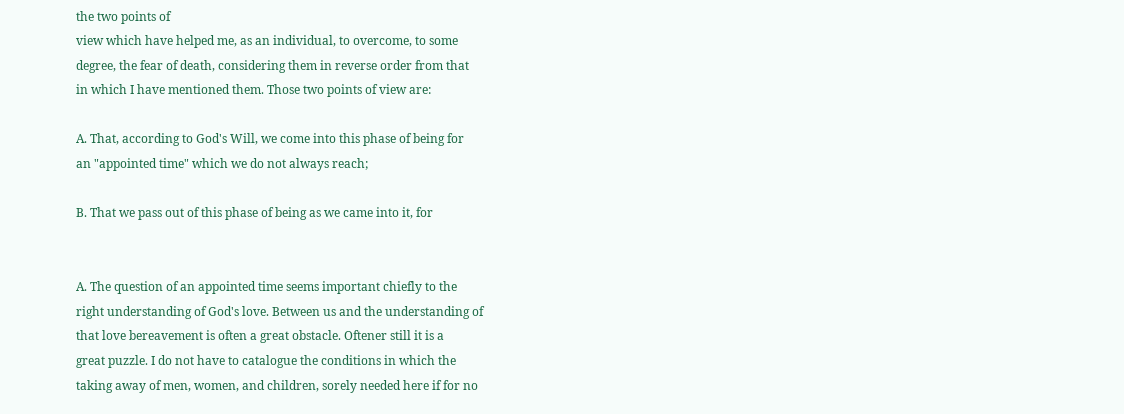the two points of
view which have helped me, as an individual, to overcome, to some
degree, the fear of death, considering them in reverse order from that
in which I have mentioned them. Those two points of view are:

A. That, according to God's Will, we come into this phase of being for
an "appointed time" which we do not always reach;

B. That we pass out of this phase of being as we came into it, for


A. The question of an appointed time seems important chiefly to the
right understanding of God's love. Between us and the understanding of
that love bereavement is often a great obstacle. Oftener still it is a
great puzzle. I do not have to catalogue the conditions in which the
taking away of men, women, and children, sorely needed here if for no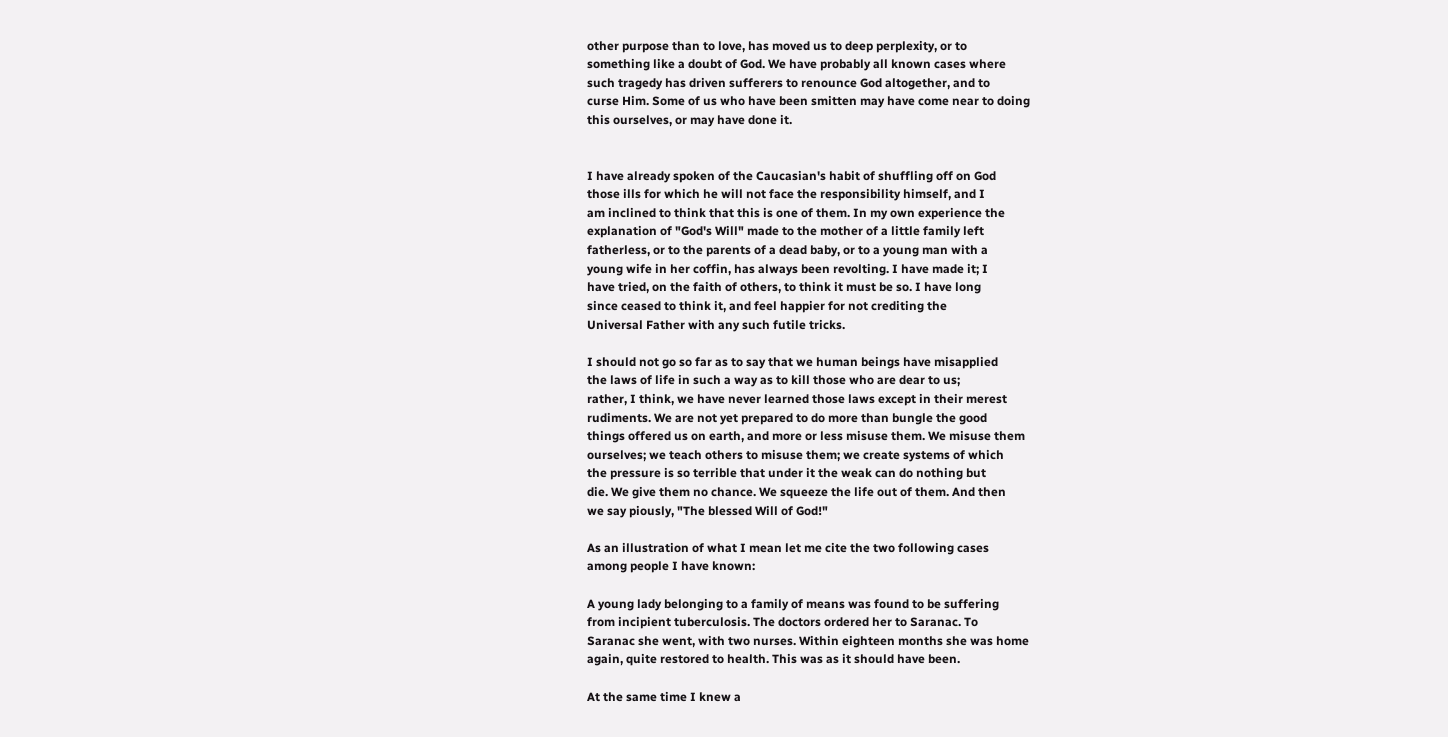other purpose than to love, has moved us to deep perplexity, or to
something like a doubt of God. We have probably all known cases where
such tragedy has driven sufferers to renounce God altogether, and to
curse Him. Some of us who have been smitten may have come near to doing
this ourselves, or may have done it.


I have already spoken of the Caucasian's habit of shuffling off on God
those ills for which he will not face the responsibility himself, and I
am inclined to think that this is one of them. In my own experience the
explanation of "God's Will" made to the mother of a little family left
fatherless, or to the parents of a dead baby, or to a young man with a
young wife in her coffin, has always been revolting. I have made it; I
have tried, on the faith of others, to think it must be so. I have long
since ceased to think it, and feel happier for not crediting the
Universal Father with any such futile tricks.

I should not go so far as to say that we human beings have misapplied
the laws of life in such a way as to kill those who are dear to us;
rather, I think, we have never learned those laws except in their merest
rudiments. We are not yet prepared to do more than bungle the good
things offered us on earth, and more or less misuse them. We misuse them
ourselves; we teach others to misuse them; we create systems of which
the pressure is so terrible that under it the weak can do nothing but
die. We give them no chance. We squeeze the life out of them. And then
we say piously, "The blessed Will of God!"

As an illustration of what I mean let me cite the two following cases
among people I have known:

A young lady belonging to a family of means was found to be suffering
from incipient tuberculosis. The doctors ordered her to Saranac. To
Saranac she went, with two nurses. Within eighteen months she was home
again, quite restored to health. This was as it should have been.

At the same time I knew a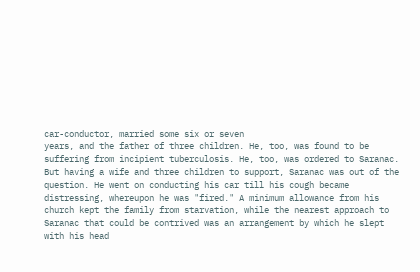car-conductor, married some six or seven
years, and the father of three children. He, too, was found to be
suffering from incipient tuberculosis. He, too, was ordered to Saranac.
But having a wife and three children to support, Saranac was out of the
question. He went on conducting his car till his cough became
distressing, whereupon he was "fired." A minimum allowance from his
church kept the family from starvation, while the nearest approach to
Saranac that could be contrived was an arrangement by which he slept
with his head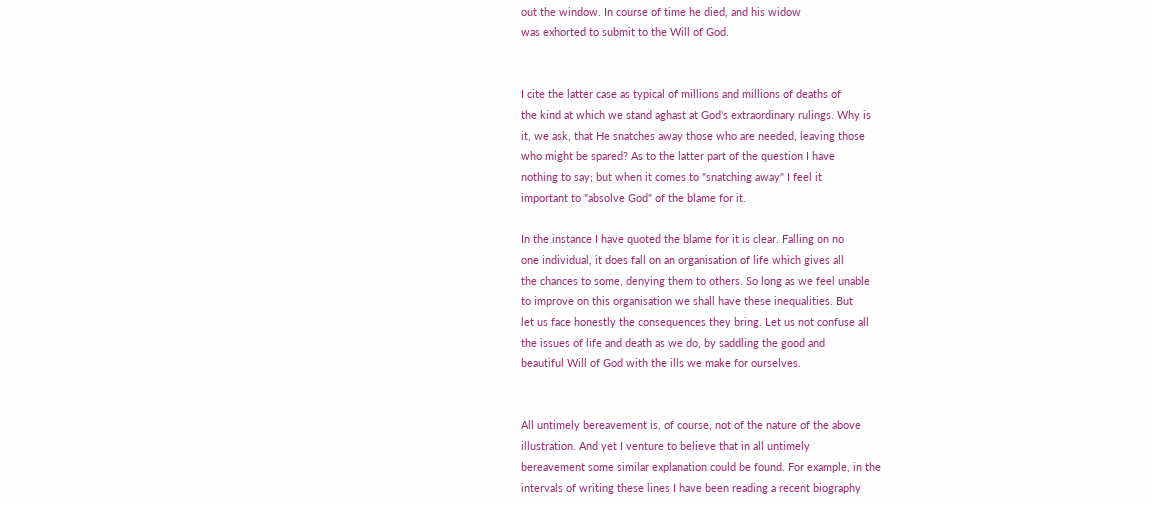out the window. In course of time he died, and his widow
was exhorted to submit to the Will of God.


I cite the latter case as typical of millions and millions of deaths of
the kind at which we stand aghast at God's extraordinary rulings. Why is
it, we ask, that He snatches away those who are needed, leaving those
who might be spared? As to the latter part of the question I have
nothing to say; but when it comes to "snatching away" I feel it
important to "absolve God" of the blame for it.

In the instance I have quoted the blame for it is clear. Falling on no
one individual, it does fall on an organisation of life which gives all
the chances to some, denying them to others. So long as we feel unable
to improve on this organisation we shall have these inequalities. But
let us face honestly the consequences they bring. Let us not confuse all
the issues of life and death as we do, by saddling the good and
beautiful Will of God with the ills we make for ourselves.


All untimely bereavement is, of course, not of the nature of the above
illustration. And yet I venture to believe that in all untimely
bereavement some similar explanation could be found. For example, in the
intervals of writing these lines I have been reading a recent biography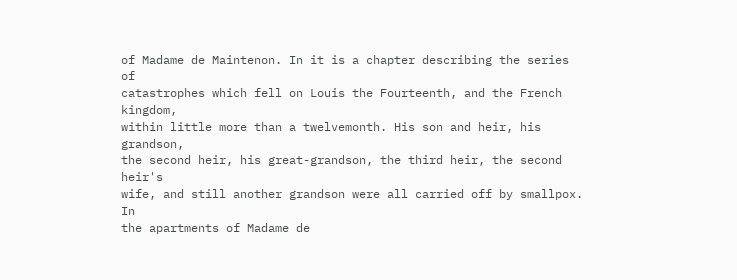of Madame de Maintenon. In it is a chapter describing the series of
catastrophes which fell on Louis the Fourteenth, and the French kingdom,
within little more than a twelvemonth. His son and heir, his grandson,
the second heir, his great-grandson, the third heir, the second heir's
wife, and still another grandson were all carried off by smallpox. In
the apartments of Madame de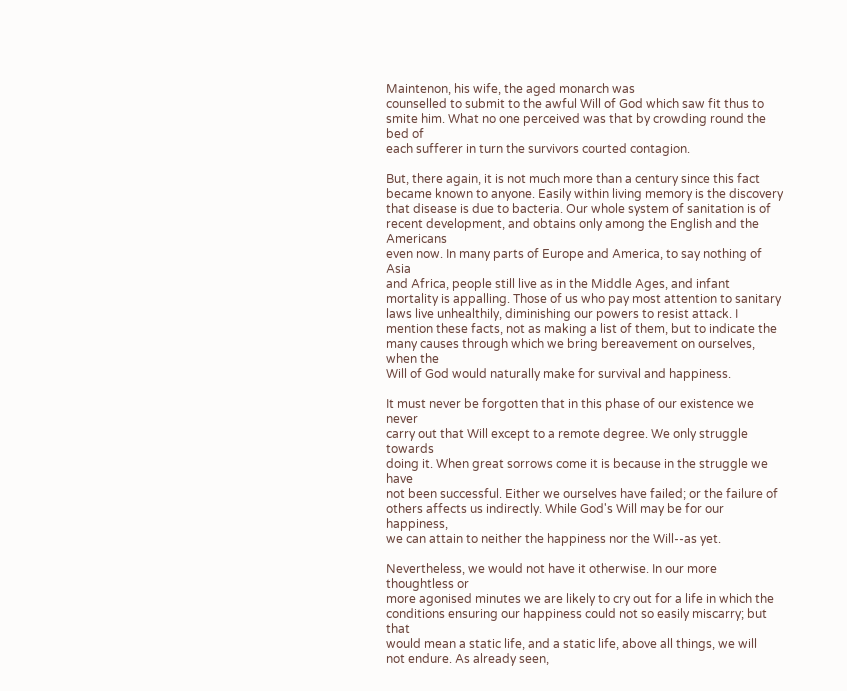Maintenon, his wife, the aged monarch was
counselled to submit to the awful Will of God which saw fit thus to
smite him. What no one perceived was that by crowding round the bed of
each sufferer in turn the survivors courted contagion.

But, there again, it is not much more than a century since this fact
became known to anyone. Easily within living memory is the discovery
that disease is due to bacteria. Our whole system of sanitation is of
recent development, and obtains only among the English and the Americans
even now. In many parts of Europe and America, to say nothing of Asia
and Africa, people still live as in the Middle Ages, and infant
mortality is appalling. Those of us who pay most attention to sanitary
laws live unhealthily, diminishing our powers to resist attack. I
mention these facts, not as making a list of them, but to indicate the
many causes through which we bring bereavement on ourselves, when the
Will of God would naturally make for survival and happiness.

It must never be forgotten that in this phase of our existence we never
carry out that Will except to a remote degree. We only struggle towards
doing it. When great sorrows come it is because in the struggle we have
not been successful. Either we ourselves have failed; or the failure of
others affects us indirectly. While God's Will may be for our happiness,
we can attain to neither the happiness nor the Will--as yet.

Nevertheless, we would not have it otherwise. In our more thoughtless or
more agonised minutes we are likely to cry out for a life in which the
conditions ensuring our happiness could not so easily miscarry; but that
would mean a static life, and a static life, above all things, we will
not endure. As already seen,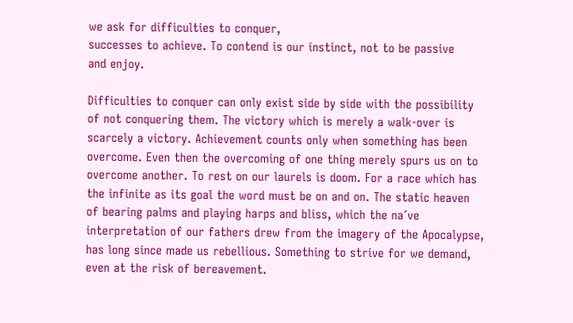we ask for difficulties to conquer,
successes to achieve. To contend is our instinct, not to be passive
and enjoy.

Difficulties to conquer can only exist side by side with the possibility
of not conquering them. The victory which is merely a walk-over is
scarcely a victory. Achievement counts only when something has been
overcome. Even then the overcoming of one thing merely spurs us on to
overcome another. To rest on our laurels is doom. For a race which has
the infinite as its goal the word must be on and on. The static heaven
of bearing palms and playing harps and bliss, which the na´ve
interpretation of our fathers drew from the imagery of the Apocalypse,
has long since made us rebellious. Something to strive for we demand,
even at the risk of bereavement.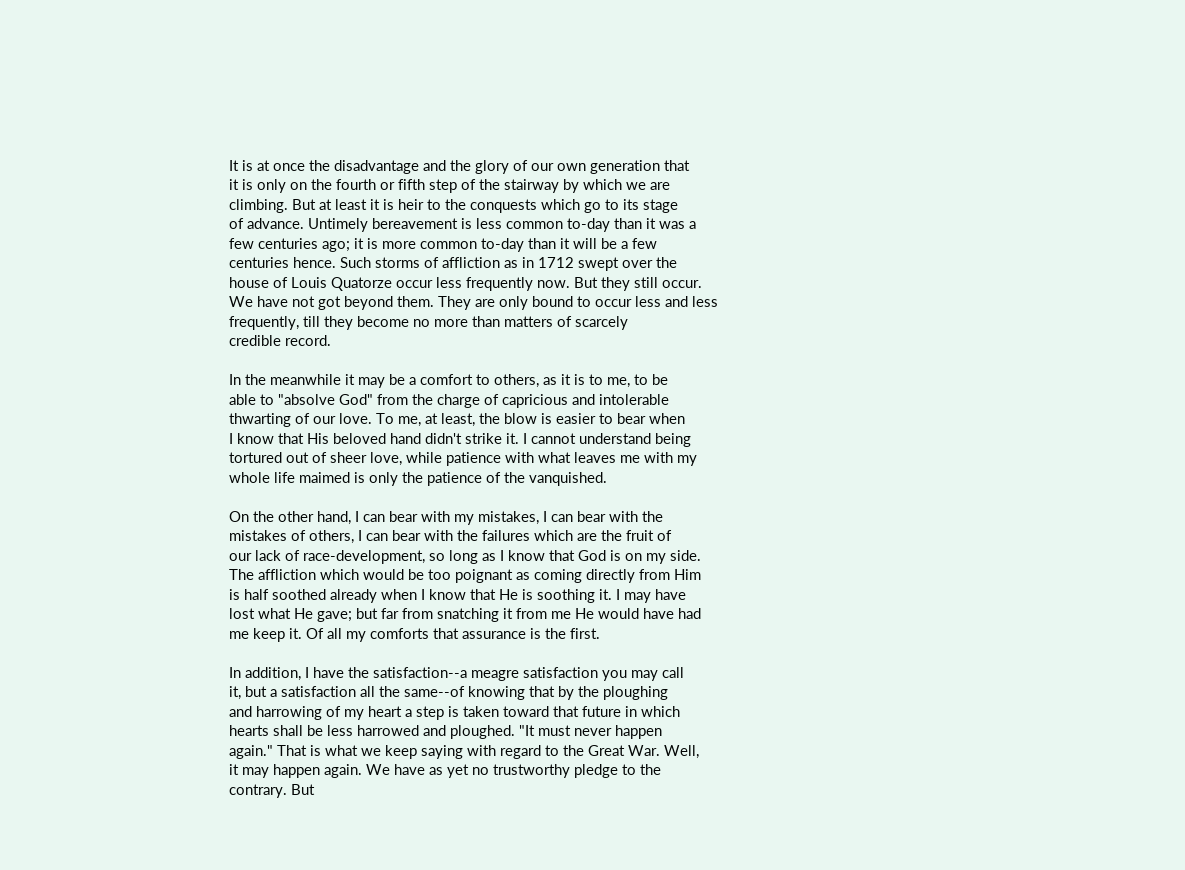It is at once the disadvantage and the glory of our own generation that
it is only on the fourth or fifth step of the stairway by which we are
climbing. But at least it is heir to the conquests which go to its stage
of advance. Untimely bereavement is less common to-day than it was a
few centuries ago; it is more common to-day than it will be a few
centuries hence. Such storms of affliction as in 1712 swept over the
house of Louis Quatorze occur less frequently now. But they still occur.
We have not got beyond them. They are only bound to occur less and less
frequently, till they become no more than matters of scarcely
credible record.

In the meanwhile it may be a comfort to others, as it is to me, to be
able to "absolve God" from the charge of capricious and intolerable
thwarting of our love. To me, at least, the blow is easier to bear when
I know that His beloved hand didn't strike it. I cannot understand being
tortured out of sheer love, while patience with what leaves me with my
whole life maimed is only the patience of the vanquished.

On the other hand, I can bear with my mistakes, I can bear with the
mistakes of others, I can bear with the failures which are the fruit of
our lack of race-development, so long as I know that God is on my side.
The affliction which would be too poignant as coming directly from Him
is half soothed already when I know that He is soothing it. I may have
lost what He gave; but far from snatching it from me He would have had
me keep it. Of all my comforts that assurance is the first.

In addition, I have the satisfaction--a meagre satisfaction you may call
it, but a satisfaction all the same--of knowing that by the ploughing
and harrowing of my heart a step is taken toward that future in which
hearts shall be less harrowed and ploughed. "It must never happen
again." That is what we keep saying with regard to the Great War. Well,
it may happen again. We have as yet no trustworthy pledge to the
contrary. But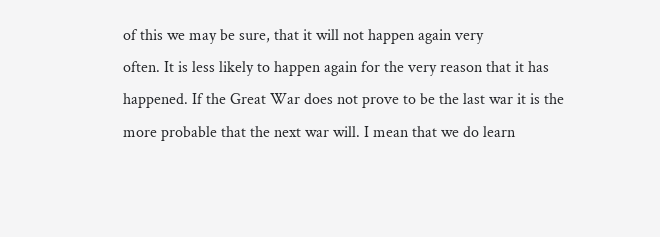of this we may be sure, that it will not happen again very
often. It is less likely to happen again for the very reason that it has
happened. If the Great War does not prove to be the last war it is the
more probable that the next war will. I mean that we do learn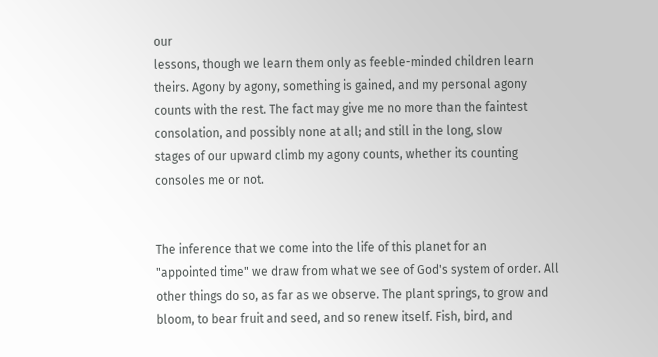our
lessons, though we learn them only as feeble-minded children learn
theirs. Agony by agony, something is gained, and my personal agony
counts with the rest. The fact may give me no more than the faintest
consolation, and possibly none at all; and still in the long, slow
stages of our upward climb my agony counts, whether its counting
consoles me or not.


The inference that we come into the life of this planet for an
"appointed time" we draw from what we see of God's system of order. All
other things do so, as far as we observe. The plant springs, to grow and
bloom, to bear fruit and seed, and so renew itself. Fish, bird, and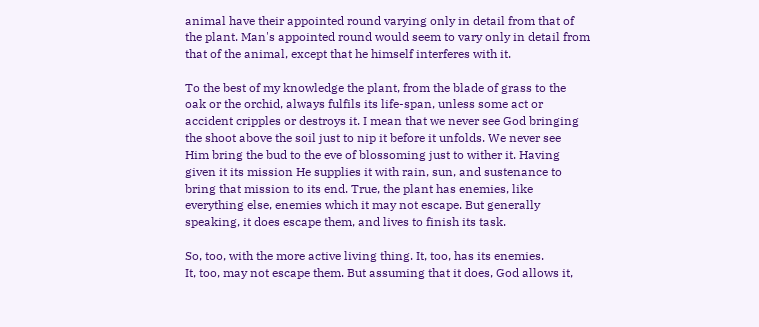animal have their appointed round varying only in detail from that of
the plant. Man's appointed round would seem to vary only in detail from
that of the animal, except that he himself interferes with it.

To the best of my knowledge the plant, from the blade of grass to the
oak or the orchid, always fulfils its life-span, unless some act or
accident cripples or destroys it. I mean that we never see God bringing
the shoot above the soil just to nip it before it unfolds. We never see
Him bring the bud to the eve of blossoming just to wither it. Having
given it its mission He supplies it with rain, sun, and sustenance to
bring that mission to its end. True, the plant has enemies, like
everything else, enemies which it may not escape. But generally
speaking, it does escape them, and lives to finish its task.

So, too, with the more active living thing. It, too, has its enemies.
It, too, may not escape them. But assuming that it does, God allows it,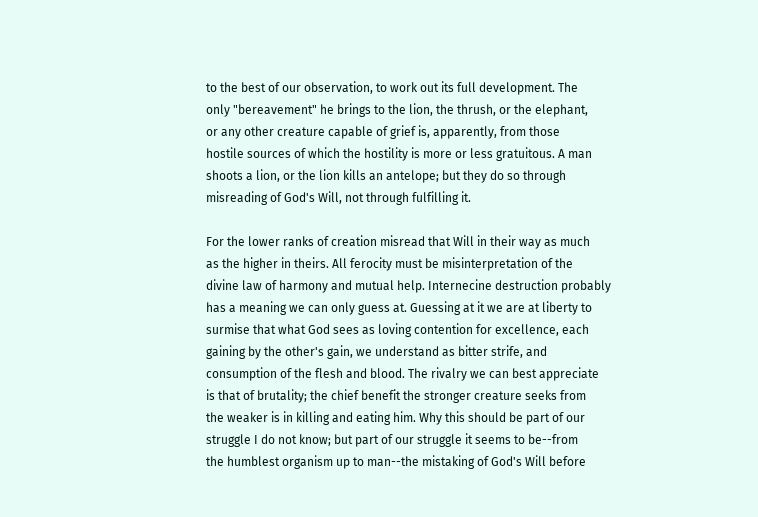to the best of our observation, to work out its full development. The
only "bereavement" he brings to the lion, the thrush, or the elephant,
or any other creature capable of grief is, apparently, from those
hostile sources of which the hostility is more or less gratuitous. A man
shoots a lion, or the lion kills an antelope; but they do so through
misreading of God's Will, not through fulfilling it.

For the lower ranks of creation misread that Will in their way as much
as the higher in theirs. All ferocity must be misinterpretation of the
divine law of harmony and mutual help. Internecine destruction probably
has a meaning we can only guess at. Guessing at it we are at liberty to
surmise that what God sees as loving contention for excellence, each
gaining by the other's gain, we understand as bitter strife, and
consumption of the flesh and blood. The rivalry we can best appreciate
is that of brutality; the chief benefit the stronger creature seeks from
the weaker is in killing and eating him. Why this should be part of our
struggle I do not know; but part of our struggle it seems to be--from
the humblest organism up to man--the mistaking of God's Will before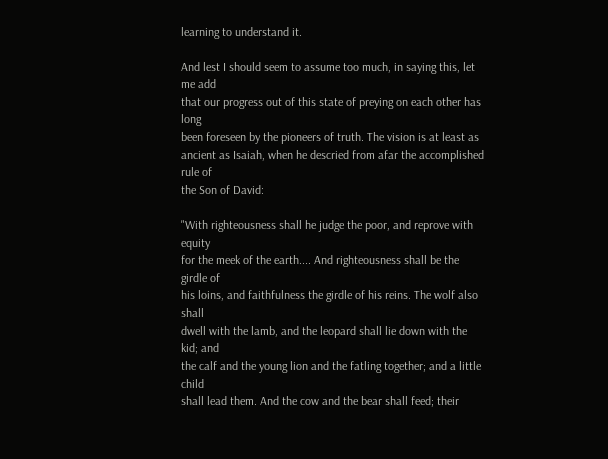learning to understand it.

And lest I should seem to assume too much, in saying this, let me add
that our progress out of this state of preying on each other has long
been foreseen by the pioneers of truth. The vision is at least as
ancient as Isaiah, when he descried from afar the accomplished rule of
the Son of David:

"With righteousness shall he judge the poor, and reprove with equity
for the meek of the earth.... And righteousness shall be the girdle of
his loins, and faithfulness the girdle of his reins. The wolf also shall
dwell with the lamb, and the leopard shall lie down with the kid; and
the calf and the young lion and the fatling together; and a little child
shall lead them. And the cow and the bear shall feed; their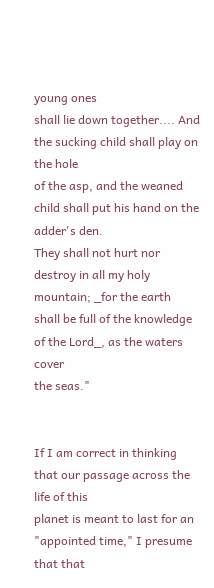young ones
shall lie down together.... And the sucking child shall play on the hole
of the asp, and the weaned child shall put his hand on the adder's den.
They shall not hurt nor destroy in all my holy mountain; _for the earth
shall be full of the knowledge of the Lord_, as the waters cover
the seas."


If I am correct in thinking that our passage across the life of this
planet is meant to last for an "appointed time," I presume that that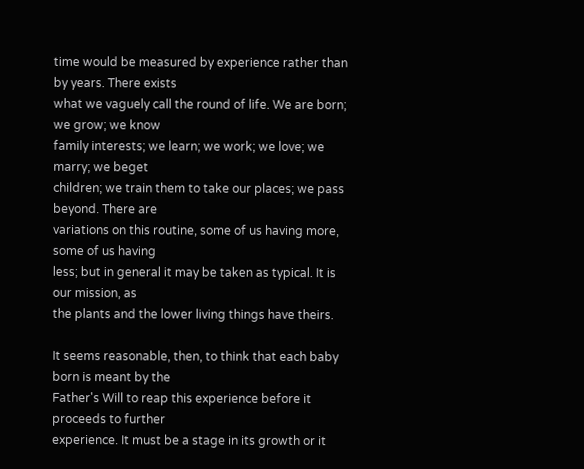time would be measured by experience rather than by years. There exists
what we vaguely call the round of life. We are born; we grow; we know
family interests; we learn; we work; we love; we marry; we beget
children; we train them to take our places; we pass beyond. There are
variations on this routine, some of us having more, some of us having
less; but in general it may be taken as typical. It is our mission, as
the plants and the lower living things have theirs.

It seems reasonable, then, to think that each baby born is meant by the
Father's Will to reap this experience before it proceeds to further
experience. It must be a stage in its growth or it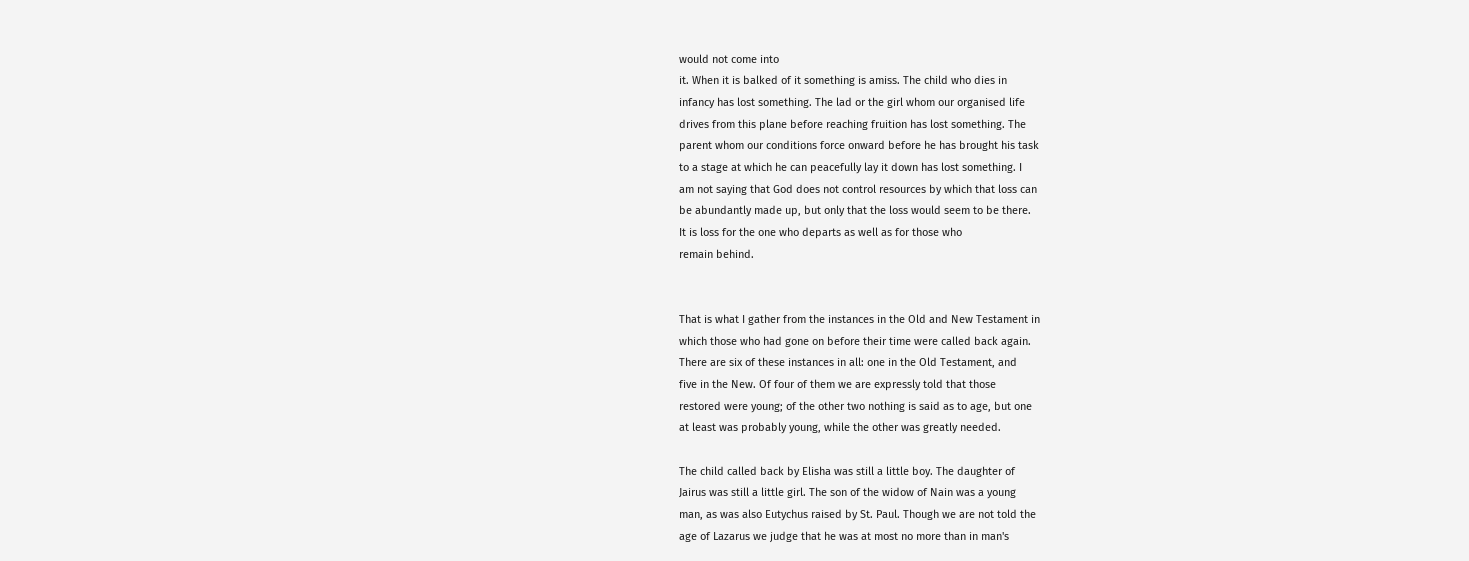would not come into
it. When it is balked of it something is amiss. The child who dies in
infancy has lost something. The lad or the girl whom our organised life
drives from this plane before reaching fruition has lost something. The
parent whom our conditions force onward before he has brought his task
to a stage at which he can peacefully lay it down has lost something. I
am not saying that God does not control resources by which that loss can
be abundantly made up, but only that the loss would seem to be there.
It is loss for the one who departs as well as for those who
remain behind.


That is what I gather from the instances in the Old and New Testament in
which those who had gone on before their time were called back again.
There are six of these instances in all: one in the Old Testament, and
five in the New. Of four of them we are expressly told that those
restored were young; of the other two nothing is said as to age, but one
at least was probably young, while the other was greatly needed.

The child called back by Elisha was still a little boy. The daughter of
Jairus was still a little girl. The son of the widow of Nain was a young
man, as was also Eutychus raised by St. Paul. Though we are not told the
age of Lazarus we judge that he was at most no more than in man's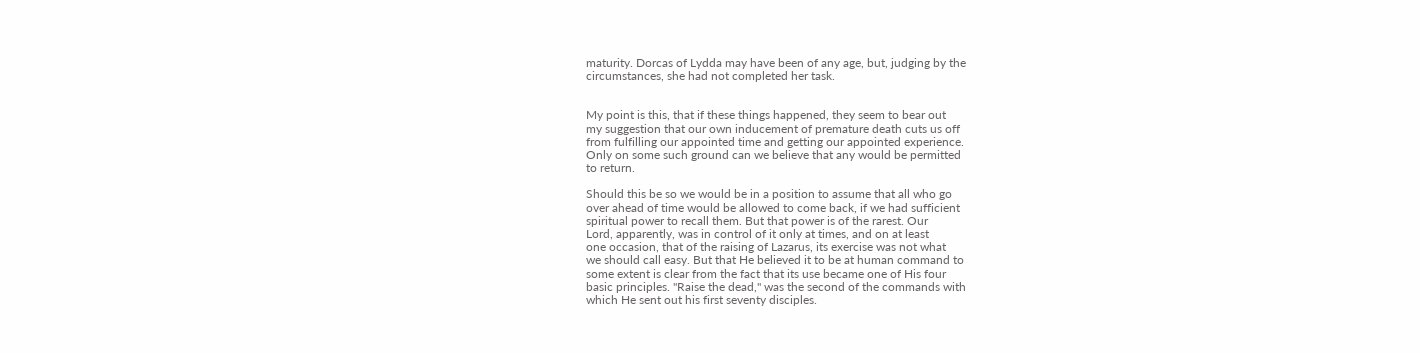maturity. Dorcas of Lydda may have been of any age, but, judging by the
circumstances, she had not completed her task.


My point is this, that if these things happened, they seem to bear out
my suggestion that our own inducement of premature death cuts us off
from fulfilling our appointed time and getting our appointed experience.
Only on some such ground can we believe that any would be permitted
to return.

Should this be so we would be in a position to assume that all who go
over ahead of time would be allowed to come back, if we had sufficient
spiritual power to recall them. But that power is of the rarest. Our
Lord, apparently, was in control of it only at times, and on at least
one occasion, that of the raising of Lazarus, its exercise was not what
we should call easy. But that He believed it to be at human command to
some extent is clear from the fact that its use became one of His four
basic principles. "Raise the dead," was the second of the commands with
which He sent out his first seventy disciples.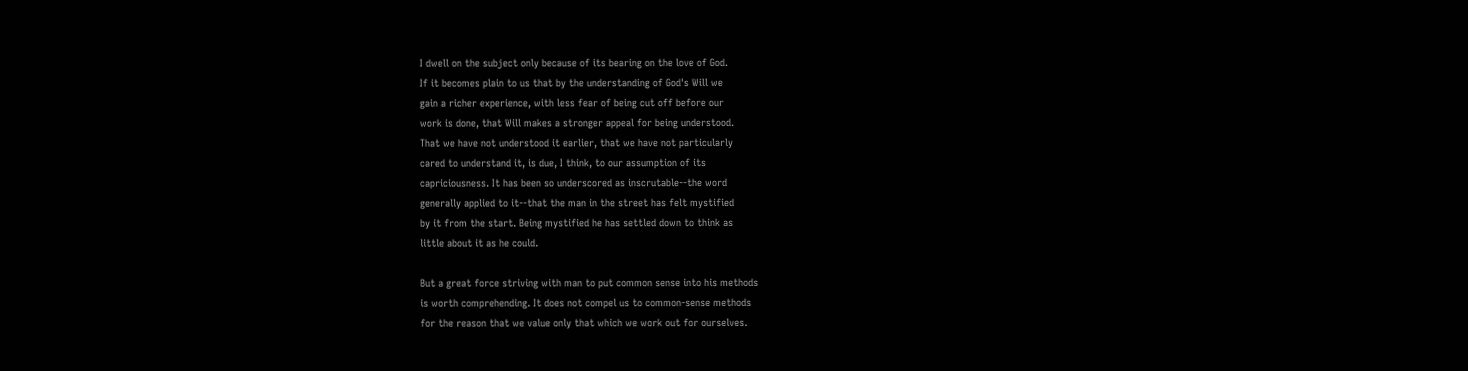I dwell on the subject only because of its bearing on the love of God.
If it becomes plain to us that by the understanding of God's Will we
gain a richer experience, with less fear of being cut off before our
work is done, that Will makes a stronger appeal for being understood.
That we have not understood it earlier, that we have not particularly
cared to understand it, is due, I think, to our assumption of its
capriciousness. It has been so underscored as inscrutable--the word
generally applied to it--that the man in the street has felt mystified
by it from the start. Being mystified he has settled down to think as
little about it as he could.

But a great force striving with man to put common sense into his methods
is worth comprehending. It does not compel us to common-sense methods
for the reason that we value only that which we work out for ourselves.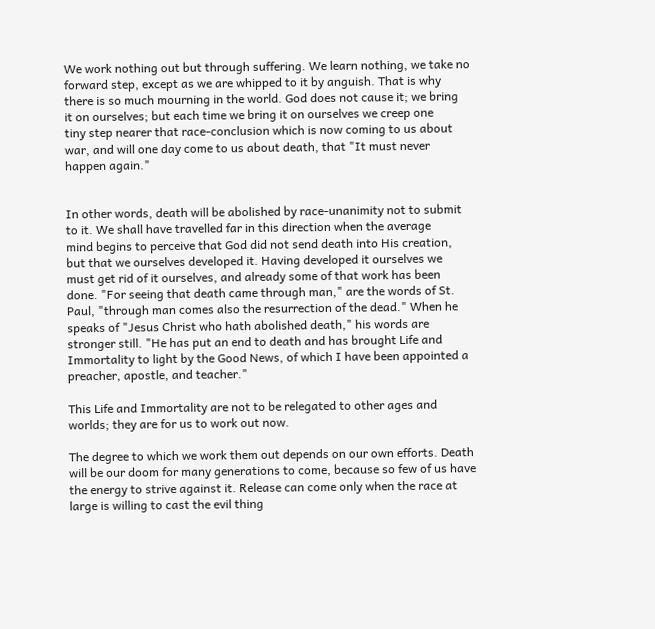We work nothing out but through suffering. We learn nothing, we take no
forward step, except as we are whipped to it by anguish. That is why
there is so much mourning in the world. God does not cause it; we bring
it on ourselves; but each time we bring it on ourselves we creep one
tiny step nearer that race-conclusion which is now coming to us about
war, and will one day come to us about death, that "It must never
happen again."


In other words, death will be abolished by race-unanimity not to submit
to it. We shall have travelled far in this direction when the average
mind begins to perceive that God did not send death into His creation,
but that we ourselves developed it. Having developed it ourselves we
must get rid of it ourselves, and already some of that work has been
done. "For seeing that death came through man," are the words of St.
Paul, "through man comes also the resurrection of the dead." When he
speaks of "Jesus Christ who hath abolished death," his words are
stronger still. "He has put an end to death and has brought Life and
Immortality to light by the Good News, of which I have been appointed a
preacher, apostle, and teacher."

This Life and Immortality are not to be relegated to other ages and
worlds; they are for us to work out now.

The degree to which we work them out depends on our own efforts. Death
will be our doom for many generations to come, because so few of us have
the energy to strive against it. Release can come only when the race at
large is willing to cast the evil thing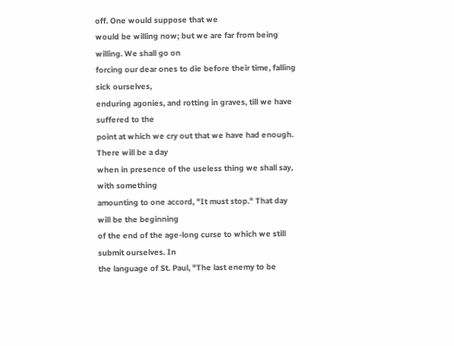off. One would suppose that we
would be willing now; but we are far from being willing. We shall go on
forcing our dear ones to die before their time, falling sick ourselves,
enduring agonies, and rotting in graves, till we have suffered to the
point at which we cry out that we have had enough. There will be a day
when in presence of the useless thing we shall say, with something
amounting to one accord, "It must stop." That day will be the beginning
of the end of the age-long curse to which we still submit ourselves. In
the language of St. Paul, "The last enemy to be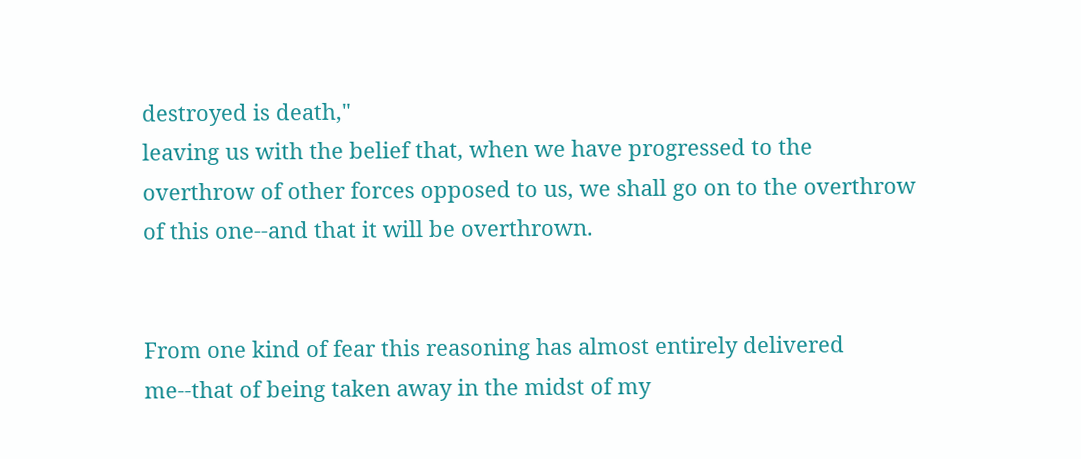destroyed is death,"
leaving us with the belief that, when we have progressed to the
overthrow of other forces opposed to us, we shall go on to the overthrow
of this one--and that it will be overthrown.


From one kind of fear this reasoning has almost entirely delivered
me--that of being taken away in the midst of my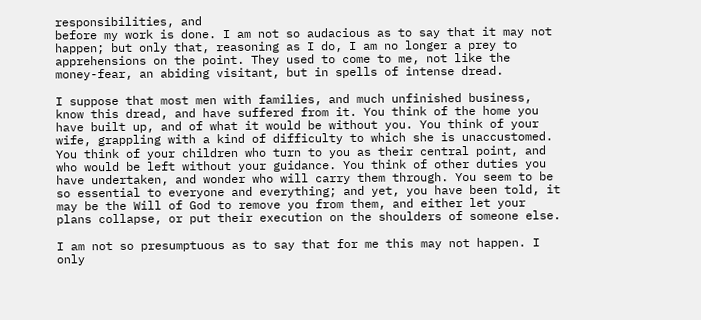responsibilities, and
before my work is done. I am not so audacious as to say that it may not
happen; but only that, reasoning as I do, I am no longer a prey to
apprehensions on the point. They used to come to me, not like the
money-fear, an abiding visitant, but in spells of intense dread.

I suppose that most men with families, and much unfinished business,
know this dread, and have suffered from it. You think of the home you
have built up, and of what it would be without you. You think of your
wife, grappling with a kind of difficulty to which she is unaccustomed.
You think of your children who turn to you as their central point, and
who would be left without your guidance. You think of other duties you
have undertaken, and wonder who will carry them through. You seem to be
so essential to everyone and everything; and yet, you have been told, it
may be the Will of God to remove you from them, and either let your
plans collapse, or put their execution on the shoulders of someone else.

I am not so presumptuous as to say that for me this may not happen. I
only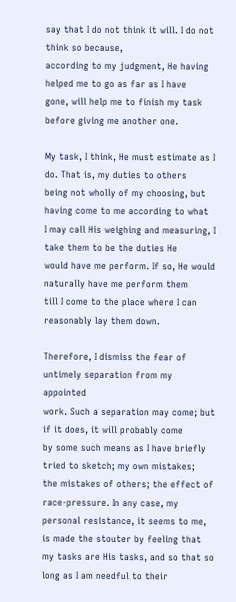say that I do not think it will. I do not think so because,
according to my judgment, He having helped me to go as far as I have
gone, will help me to finish my task before giving me another one.

My task, I think, He must estimate as I do. That is, my duties to others
being not wholly of my choosing, but having come to me according to what
I may call His weighing and measuring, I take them to be the duties He
would have me perform. If so, He would naturally have me perform them
till I come to the place where I can reasonably lay them down.

Therefore, I dismiss the fear of untimely separation from my appointed
work. Such a separation may come; but if it does, it will probably come
by some such means as I have briefly tried to sketch; my own mistakes;
the mistakes of others; the effect of race-pressure. In any case, my
personal resistance, it seems to me, is made the stouter by feeling that
my tasks are His tasks, and so that so long as I am needful to their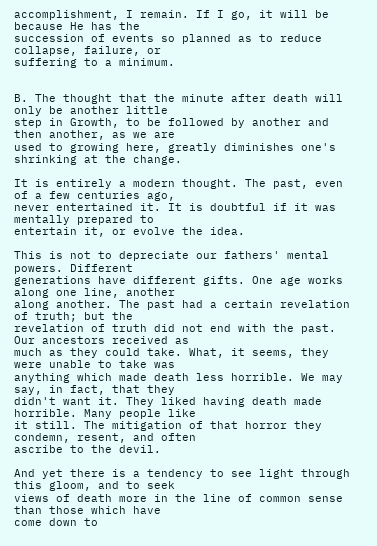accomplishment, I remain. If I go, it will be because He has the
succession of events so planned as to reduce collapse, failure, or
suffering to a minimum.


B. The thought that the minute after death will only be another little
step in Growth, to be followed by another and then another, as we are
used to growing here, greatly diminishes one's shrinking at the change.

It is entirely a modern thought. The past, even of a few centuries ago,
never entertained it. It is doubtful if it was mentally prepared to
entertain it, or evolve the idea.

This is not to depreciate our fathers' mental powers. Different
generations have different gifts. One age works along one line, another
along another. The past had a certain revelation of truth; but the
revelation of truth did not end with the past. Our ancestors received as
much as they could take. What, it seems, they were unable to take was
anything which made death less horrible. We may say, in fact, that they
didn't want it. They liked having death made horrible. Many people like
it still. The mitigation of that horror they condemn, resent, and often
ascribe to the devil.

And yet there is a tendency to see light through this gloom, and to seek
views of death more in the line of common sense than those which have
come down to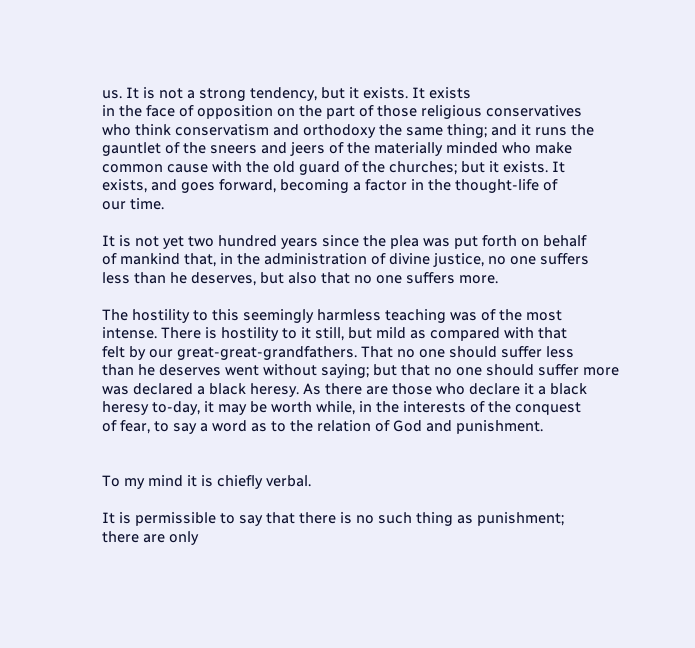us. It is not a strong tendency, but it exists. It exists
in the face of opposition on the part of those religious conservatives
who think conservatism and orthodoxy the same thing; and it runs the
gauntlet of the sneers and jeers of the materially minded who make
common cause with the old guard of the churches; but it exists. It
exists, and goes forward, becoming a factor in the thought-life of
our time.

It is not yet two hundred years since the plea was put forth on behalf
of mankind that, in the administration of divine justice, no one suffers
less than he deserves, but also that no one suffers more.

The hostility to this seemingly harmless teaching was of the most
intense. There is hostility to it still, but mild as compared with that
felt by our great-great-grandfathers. That no one should suffer less
than he deserves went without saying; but that no one should suffer more
was declared a black heresy. As there are those who declare it a black
heresy to-day, it may be worth while, in the interests of the conquest
of fear, to say a word as to the relation of God and punishment.


To my mind it is chiefly verbal.

It is permissible to say that there is no such thing as punishment;
there are only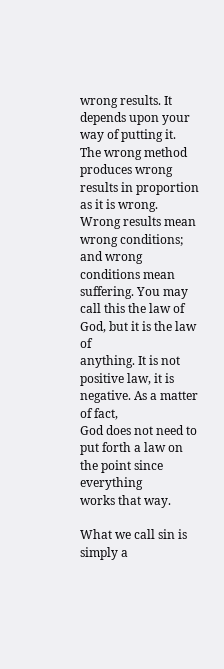wrong results. It depends upon your way of putting it.
The wrong method produces wrong results in proportion as it is wrong.
Wrong results mean wrong conditions; and wrong conditions mean
suffering. You may call this the law of God, but it is the law of
anything. It is not positive law, it is negative. As a matter of fact,
God does not need to put forth a law on the point since everything
works that way.

What we call sin is simply a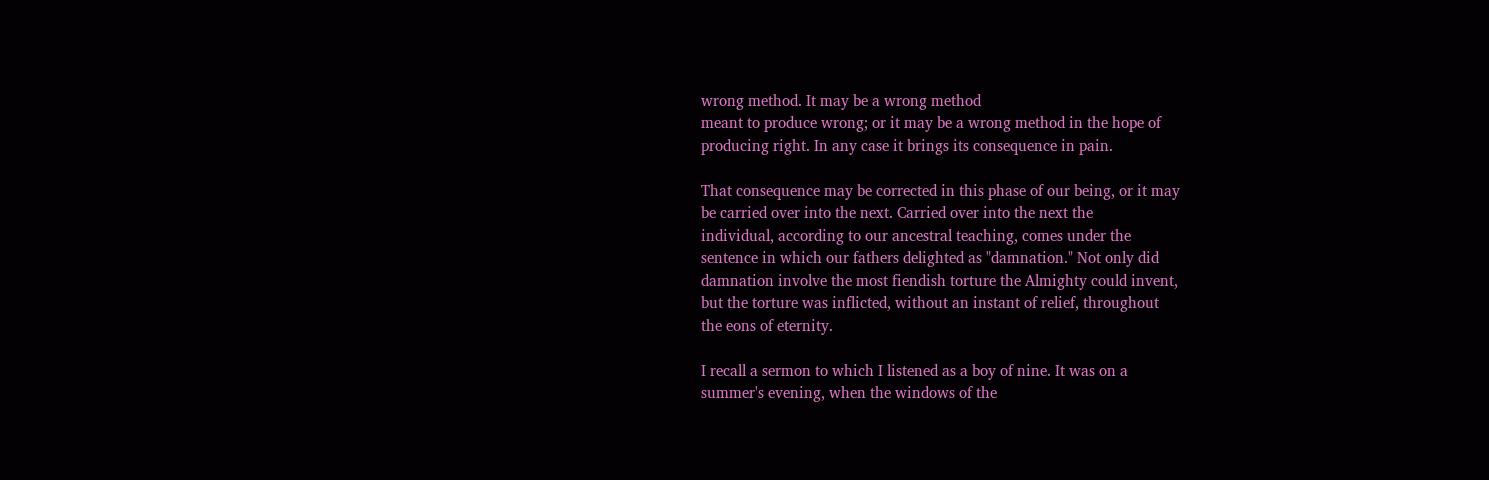wrong method. It may be a wrong method
meant to produce wrong; or it may be a wrong method in the hope of
producing right. In any case it brings its consequence in pain.

That consequence may be corrected in this phase of our being, or it may
be carried over into the next. Carried over into the next the
individual, according to our ancestral teaching, comes under the
sentence in which our fathers delighted as "damnation." Not only did
damnation involve the most fiendish torture the Almighty could invent,
but the torture was inflicted, without an instant of relief, throughout
the eons of eternity.

I recall a sermon to which I listened as a boy of nine. It was on a
summer's evening, when the windows of the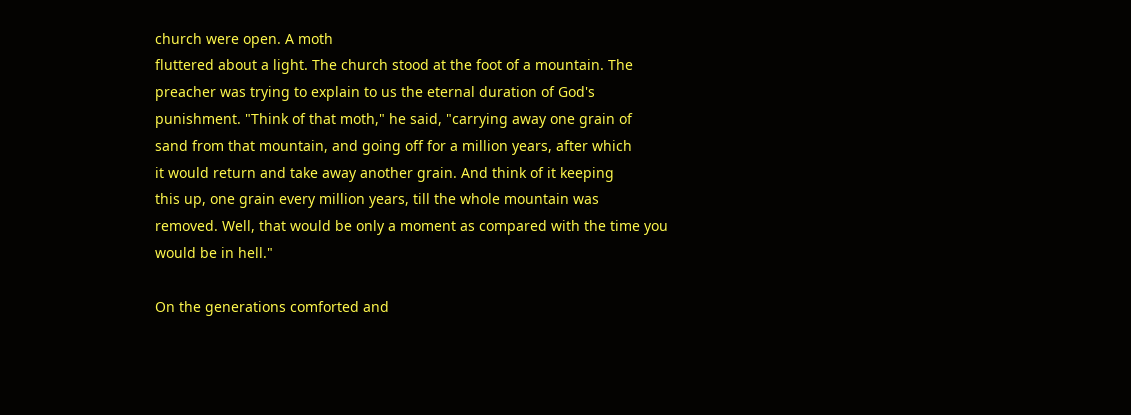church were open. A moth
fluttered about a light. The church stood at the foot of a mountain. The
preacher was trying to explain to us the eternal duration of God's
punishment. "Think of that moth," he said, "carrying away one grain of
sand from that mountain, and going off for a million years, after which
it would return and take away another grain. And think of it keeping
this up, one grain every million years, till the whole mountain was
removed. Well, that would be only a moment as compared with the time you
would be in hell."

On the generations comforted and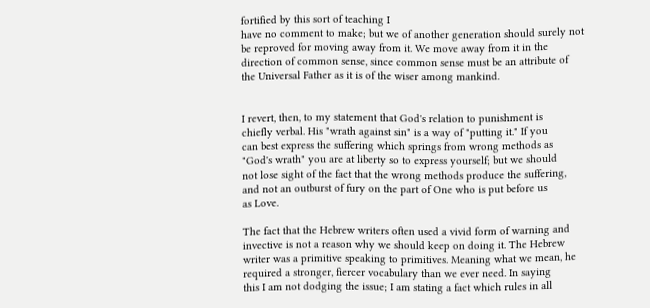fortified by this sort of teaching I
have no comment to make; but we of another generation should surely not
be reproved for moving away from it. We move away from it in the
direction of common sense, since common sense must be an attribute of
the Universal Father as it is of the wiser among mankind.


I revert, then, to my statement that God's relation to punishment is
chiefly verbal. His "wrath against sin" is a way of "putting it." If you
can best express the suffering which springs from wrong methods as
"God's wrath" you are at liberty so to express yourself; but we should
not lose sight of the fact that the wrong methods produce the suffering,
and not an outburst of fury on the part of One who is put before us
as Love.

The fact that the Hebrew writers often used a vivid form of warning and
invective is not a reason why we should keep on doing it. The Hebrew
writer was a primitive speaking to primitives. Meaning what we mean, he
required a stronger, fiercer vocabulary than we ever need. In saying
this I am not dodging the issue; I am stating a fact which rules in all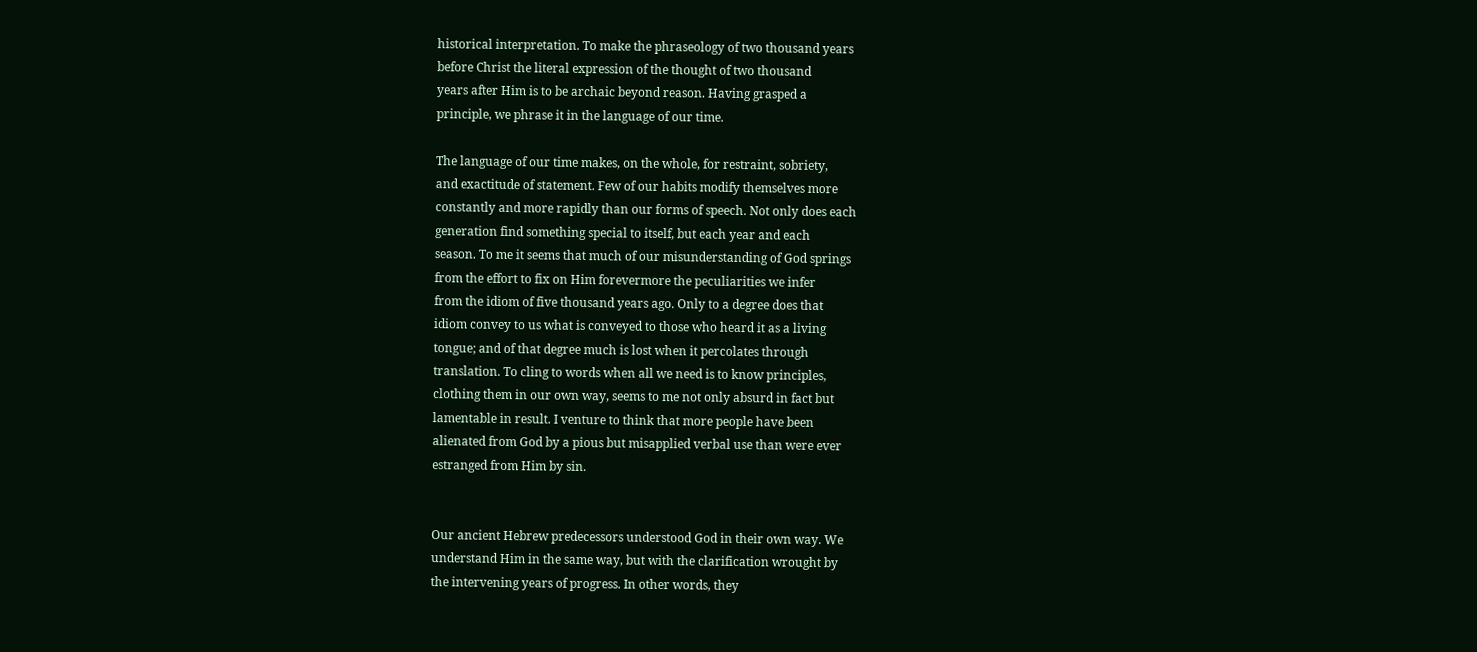historical interpretation. To make the phraseology of two thousand years
before Christ the literal expression of the thought of two thousand
years after Him is to be archaic beyond reason. Having grasped a
principle, we phrase it in the language of our time.

The language of our time makes, on the whole, for restraint, sobriety,
and exactitude of statement. Few of our habits modify themselves more
constantly and more rapidly than our forms of speech. Not only does each
generation find something special to itself, but each year and each
season. To me it seems that much of our misunderstanding of God springs
from the effort to fix on Him forevermore the peculiarities we infer
from the idiom of five thousand years ago. Only to a degree does that
idiom convey to us what is conveyed to those who heard it as a living
tongue; and of that degree much is lost when it percolates through
translation. To cling to words when all we need is to know principles,
clothing them in our own way, seems to me not only absurd in fact but
lamentable in result. I venture to think that more people have been
alienated from God by a pious but misapplied verbal use than were ever
estranged from Him by sin.


Our ancient Hebrew predecessors understood God in their own way. We
understand Him in the same way, but with the clarification wrought by
the intervening years of progress. In other words, they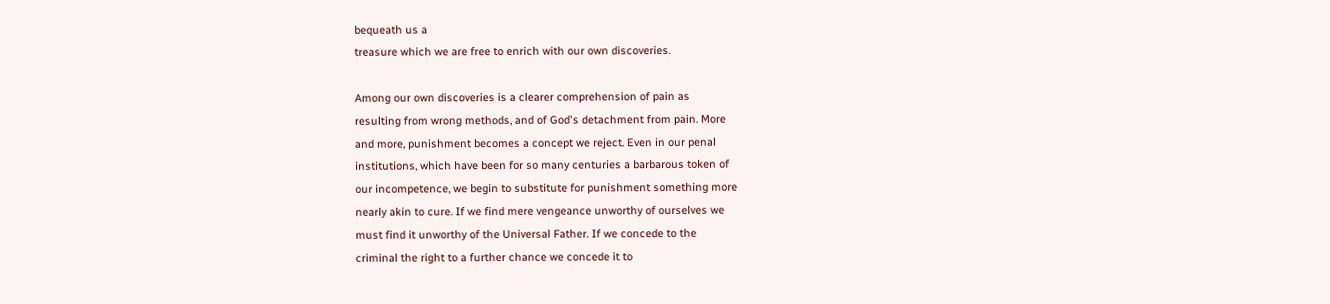bequeath us a
treasure which we are free to enrich with our own discoveries.

Among our own discoveries is a clearer comprehension of pain as
resulting from wrong methods, and of God's detachment from pain. More
and more, punishment becomes a concept we reject. Even in our penal
institutions, which have been for so many centuries a barbarous token of
our incompetence, we begin to substitute for punishment something more
nearly akin to cure. If we find mere vengeance unworthy of ourselves we
must find it unworthy of the Universal Father. If we concede to the
criminal the right to a further chance we concede it to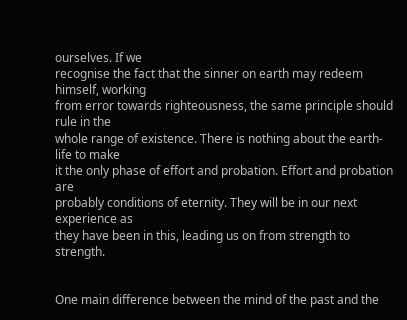ourselves. If we
recognise the fact that the sinner on earth may redeem himself, working
from error towards righteousness, the same principle should rule in the
whole range of existence. There is nothing about the earth-life to make
it the only phase of effort and probation. Effort and probation are
probably conditions of eternity. They will be in our next experience as
they have been in this, leading us on from strength to strength.


One main difference between the mind of the past and the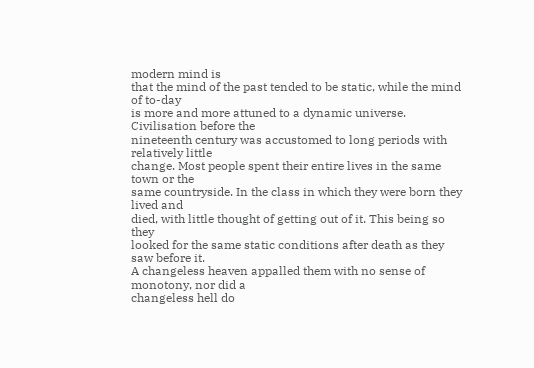modern mind is
that the mind of the past tended to be static, while the mind of to-day
is more and more attuned to a dynamic universe. Civilisation before the
nineteenth century was accustomed to long periods with relatively little
change. Most people spent their entire lives in the same town or the
same countryside. In the class in which they were born they lived and
died, with little thought of getting out of it. This being so they
looked for the same static conditions after death as they saw before it.
A changeless heaven appalled them with no sense of monotony, nor did a
changeless hell do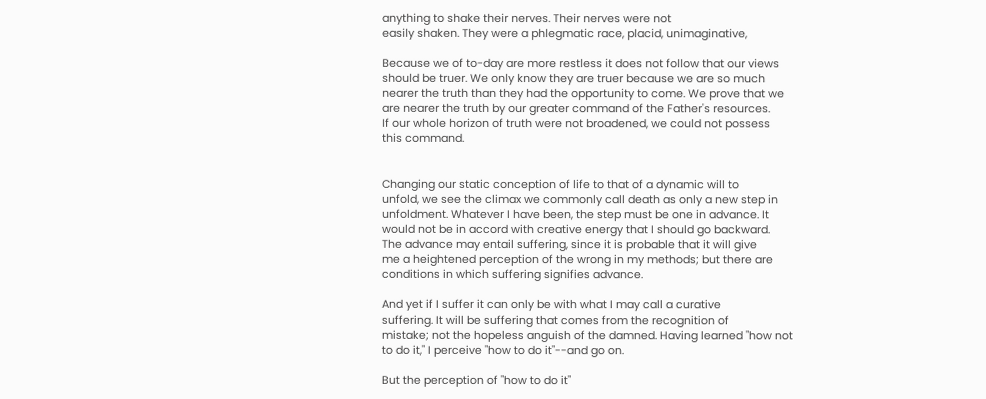anything to shake their nerves. Their nerves were not
easily shaken. They were a phlegmatic race, placid, unimaginative,

Because we of to-day are more restless it does not follow that our views
should be truer. We only know they are truer because we are so much
nearer the truth than they had the opportunity to come. We prove that we
are nearer the truth by our greater command of the Father's resources.
If our whole horizon of truth were not broadened, we could not possess
this command.


Changing our static conception of life to that of a dynamic will to
unfold, we see the climax we commonly call death as only a new step in
unfoldment. Whatever I have been, the step must be one in advance. It
would not be in accord with creative energy that I should go backward.
The advance may entail suffering, since it is probable that it will give
me a heightened perception of the wrong in my methods; but there are
conditions in which suffering signifies advance.

And yet if I suffer it can only be with what I may call a curative
suffering. It will be suffering that comes from the recognition of
mistake; not the hopeless anguish of the damned. Having learned "how not
to do it," I perceive "how to do it"--and go on.

But the perception of "how to do it"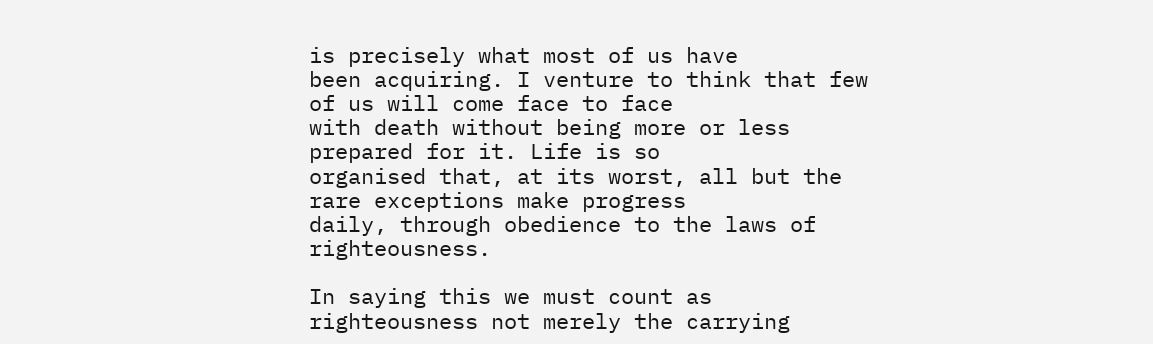is precisely what most of us have
been acquiring. I venture to think that few of us will come face to face
with death without being more or less prepared for it. Life is so
organised that, at its worst, all but the rare exceptions make progress
daily, through obedience to the laws of righteousness.

In saying this we must count as righteousness not merely the carrying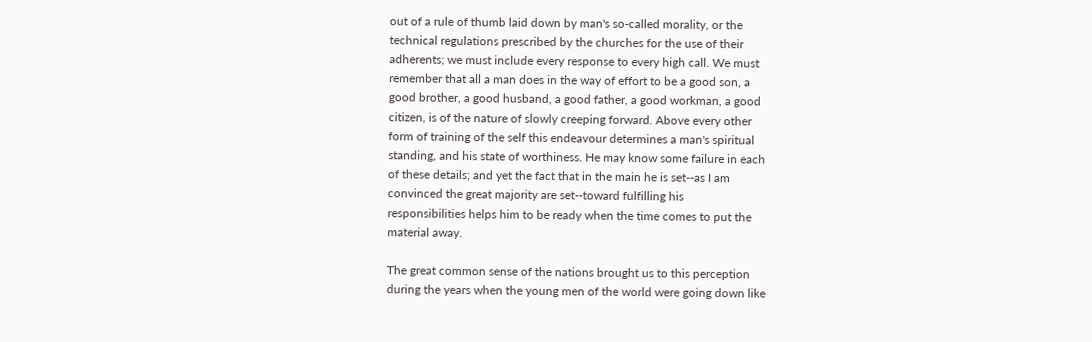out of a rule of thumb laid down by man's so-called morality, or the
technical regulations prescribed by the churches for the use of their
adherents; we must include every response to every high call. We must
remember that all a man does in the way of effort to be a good son, a
good brother, a good husband, a good father, a good workman, a good
citizen, is of the nature of slowly creeping forward. Above every other
form of training of the self this endeavour determines a man's spiritual
standing, and his state of worthiness. He may know some failure in each
of these details; and yet the fact that in the main he is set--as I am
convinced the great majority are set--toward fulfilling his
responsibilities helps him to be ready when the time comes to put the
material away.

The great common sense of the nations brought us to this perception
during the years when the young men of the world were going down like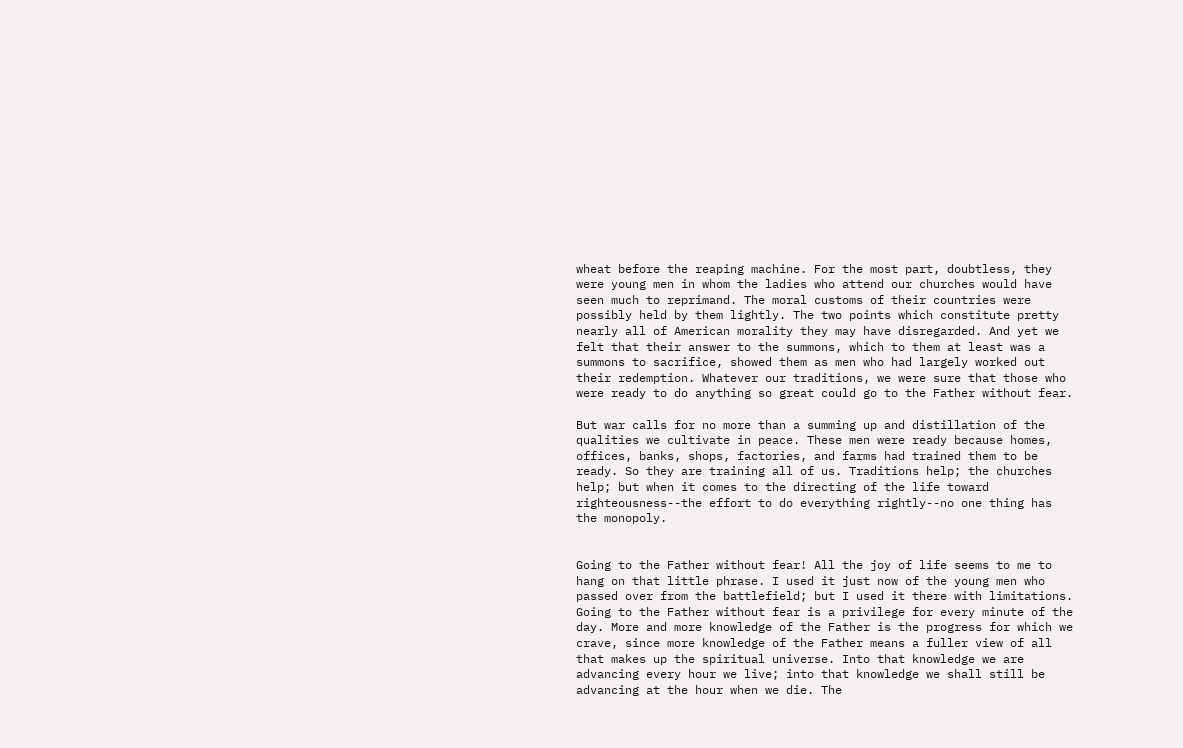wheat before the reaping machine. For the most part, doubtless, they
were young men in whom the ladies who attend our churches would have
seen much to reprimand. The moral customs of their countries were
possibly held by them lightly. The two points which constitute pretty
nearly all of American morality they may have disregarded. And yet we
felt that their answer to the summons, which to them at least was a
summons to sacrifice, showed them as men who had largely worked out
their redemption. Whatever our traditions, we were sure that those who
were ready to do anything so great could go to the Father without fear.

But war calls for no more than a summing up and distillation of the
qualities we cultivate in peace. These men were ready because homes,
offices, banks, shops, factories, and farms had trained them to be
ready. So they are training all of us. Traditions help; the churches
help; but when it comes to the directing of the life toward
righteousness--the effort to do everything rightly--no one thing has
the monopoly.


Going to the Father without fear! All the joy of life seems to me to
hang on that little phrase. I used it just now of the young men who
passed over from the battlefield; but I used it there with limitations.
Going to the Father without fear is a privilege for every minute of the
day. More and more knowledge of the Father is the progress for which we
crave, since more knowledge of the Father means a fuller view of all
that makes up the spiritual universe. Into that knowledge we are
advancing every hour we live; into that knowledge we shall still be
advancing at the hour when we die. The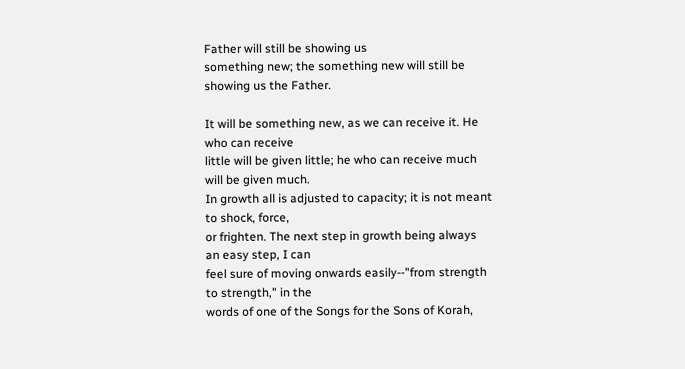Father will still be showing us
something new; the something new will still be showing us the Father.

It will be something new, as we can receive it. He who can receive
little will be given little; he who can receive much will be given much.
In growth all is adjusted to capacity; it is not meant to shock, force,
or frighten. The next step in growth being always an easy step, I can
feel sure of moving onwards easily--"from strength to strength," in the
words of one of the Songs for the Sons of Korah,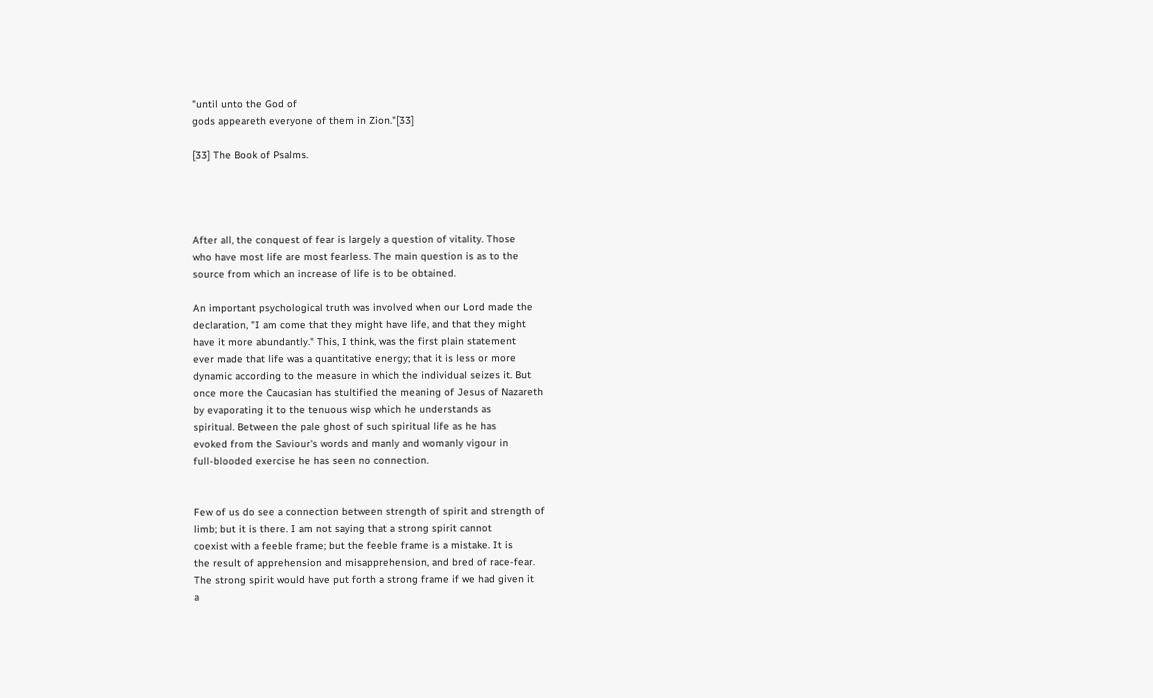"until unto the God of
gods appeareth everyone of them in Zion."[33]

[33] The Book of Psalms.




After all, the conquest of fear is largely a question of vitality. Those
who have most life are most fearless. The main question is as to the
source from which an increase of life is to be obtained.

An important psychological truth was involved when our Lord made the
declaration, "I am come that they might have life, and that they might
have it more abundantly." This, I think, was the first plain statement
ever made that life was a quantitative energy; that it is less or more
dynamic according to the measure in which the individual seizes it. But
once more the Caucasian has stultified the meaning of Jesus of Nazareth
by evaporating it to the tenuous wisp which he understands as
spiritual. Between the pale ghost of such spiritual life as he has
evoked from the Saviour's words and manly and womanly vigour in
full-blooded exercise he has seen no connection.


Few of us do see a connection between strength of spirit and strength of
limb; but it is there. I am not saying that a strong spirit cannot
coexist with a feeble frame; but the feeble frame is a mistake. It is
the result of apprehension and misapprehension, and bred of race-fear.
The strong spirit would have put forth a strong frame if we had given it
a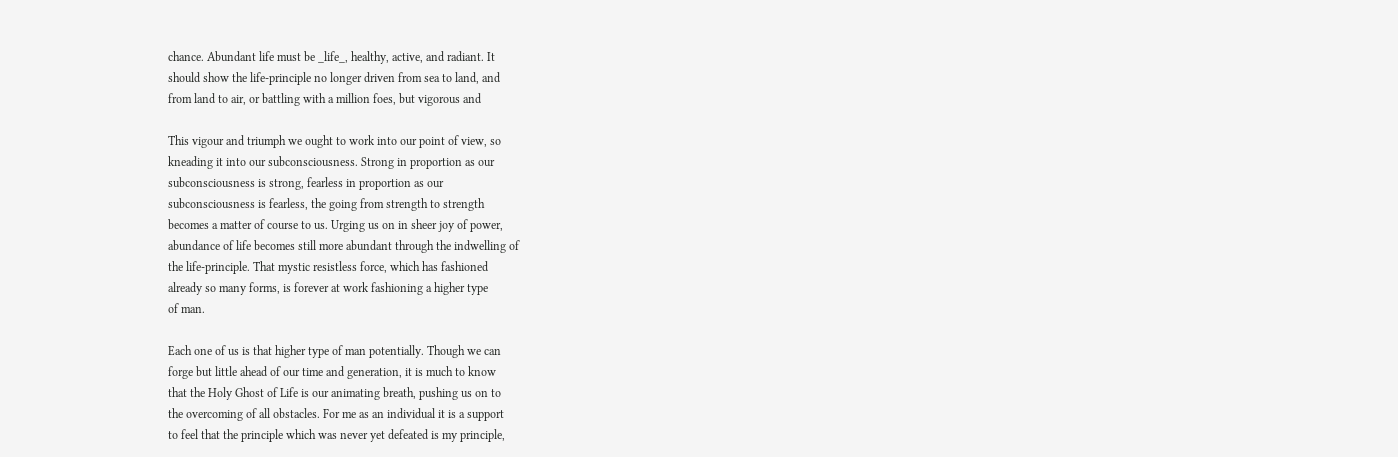chance. Abundant life must be _life_, healthy, active, and radiant. It
should show the life-principle no longer driven from sea to land, and
from land to air, or battling with a million foes, but vigorous and

This vigour and triumph we ought to work into our point of view, so
kneading it into our subconsciousness. Strong in proportion as our
subconsciousness is strong, fearless in proportion as our
subconsciousness is fearless, the going from strength to strength
becomes a matter of course to us. Urging us on in sheer joy of power,
abundance of life becomes still more abundant through the indwelling of
the life-principle. That mystic resistless force, which has fashioned
already so many forms, is forever at work fashioning a higher type
of man.

Each one of us is that higher type of man potentially. Though we can
forge but little ahead of our time and generation, it is much to know
that the Holy Ghost of Life is our animating breath, pushing us on to
the overcoming of all obstacles. For me as an individual it is a support
to feel that the principle which was never yet defeated is my principle,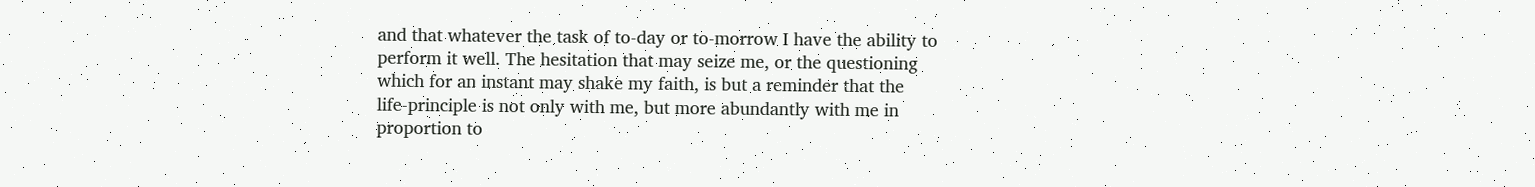and that whatever the task of to-day or to-morrow I have the ability to
perform it well. The hesitation that may seize me, or the questioning
which for an instant may shake my faith, is but a reminder that the
life-principle is not only with me, but more abundantly with me in
proportion to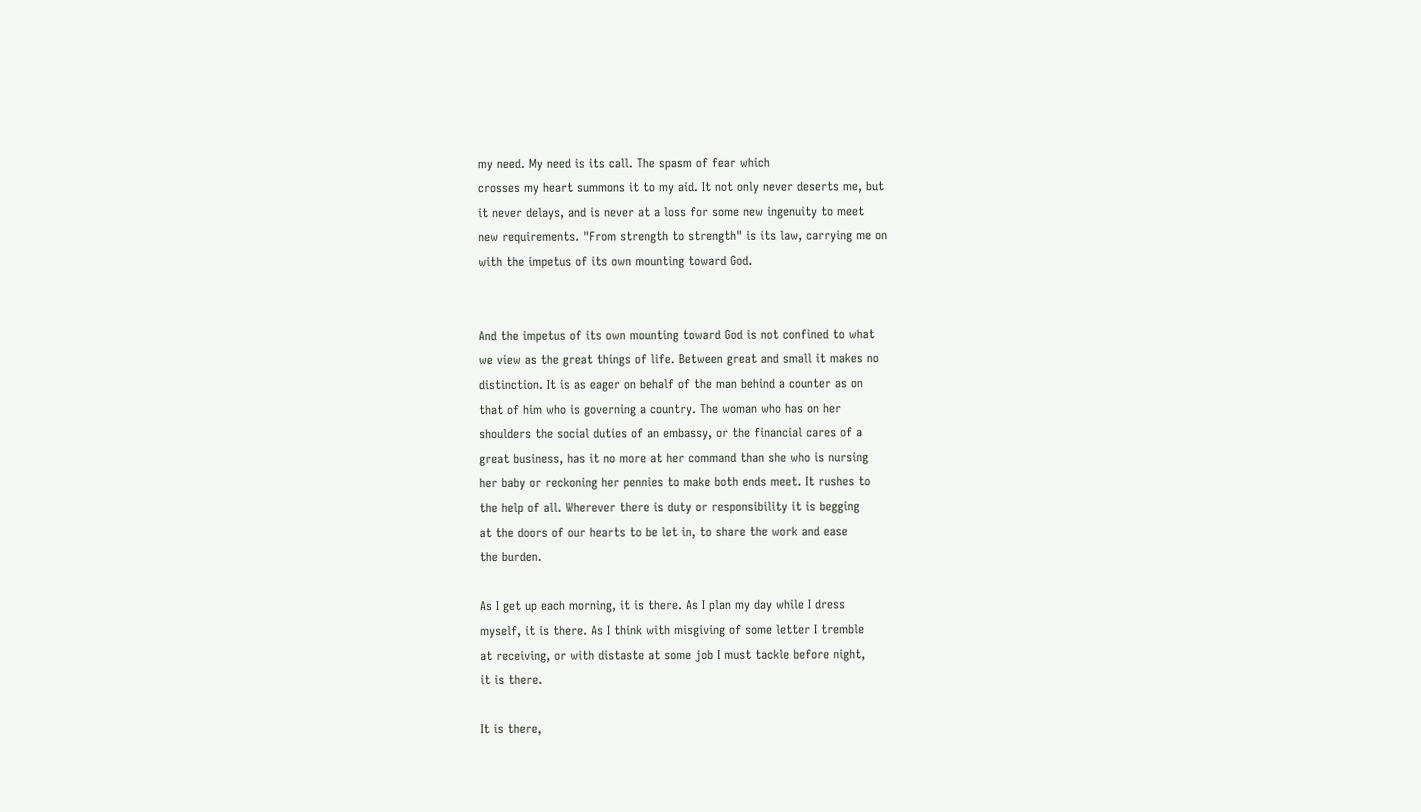my need. My need is its call. The spasm of fear which
crosses my heart summons it to my aid. It not only never deserts me, but
it never delays, and is never at a loss for some new ingenuity to meet
new requirements. "From strength to strength" is its law, carrying me on
with the impetus of its own mounting toward God.


And the impetus of its own mounting toward God is not confined to what
we view as the great things of life. Between great and small it makes no
distinction. It is as eager on behalf of the man behind a counter as on
that of him who is governing a country. The woman who has on her
shoulders the social duties of an embassy, or the financial cares of a
great business, has it no more at her command than she who is nursing
her baby or reckoning her pennies to make both ends meet. It rushes to
the help of all. Wherever there is duty or responsibility it is begging
at the doors of our hearts to be let in, to share the work and ease
the burden.

As I get up each morning, it is there. As I plan my day while I dress
myself, it is there. As I think with misgiving of some letter I tremble
at receiving, or with distaste at some job I must tackle before night,
it is there.

It is there,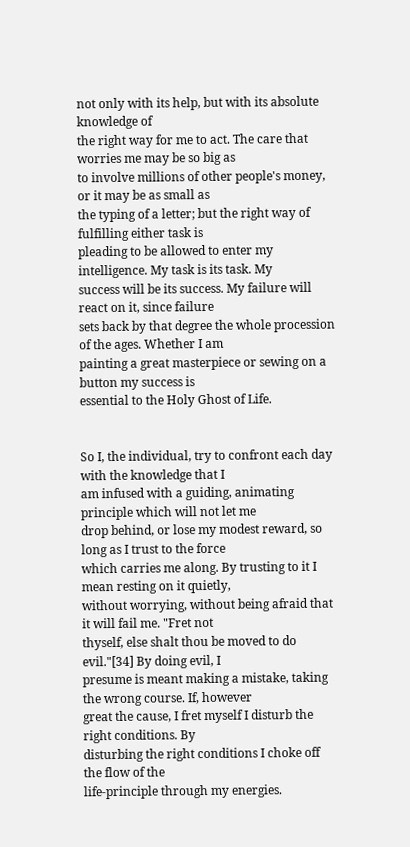not only with its help, but with its absolute knowledge of
the right way for me to act. The care that worries me may be so big as
to involve millions of other people's money, or it may be as small as
the typing of a letter; but the right way of fulfilling either task is
pleading to be allowed to enter my intelligence. My task is its task. My
success will be its success. My failure will react on it, since failure
sets back by that degree the whole procession of the ages. Whether I am
painting a great masterpiece or sewing on a button my success is
essential to the Holy Ghost of Life.


So I, the individual, try to confront each day with the knowledge that I
am infused with a guiding, animating principle which will not let me
drop behind, or lose my modest reward, so long as I trust to the force
which carries me along. By trusting to it I mean resting on it quietly,
without worrying, without being afraid that it will fail me. "Fret not
thyself, else shalt thou be moved to do evil."[34] By doing evil, I
presume is meant making a mistake, taking the wrong course. If, however
great the cause, I fret myself I disturb the right conditions. By
disturbing the right conditions I choke off the flow of the
life-principle through my energies.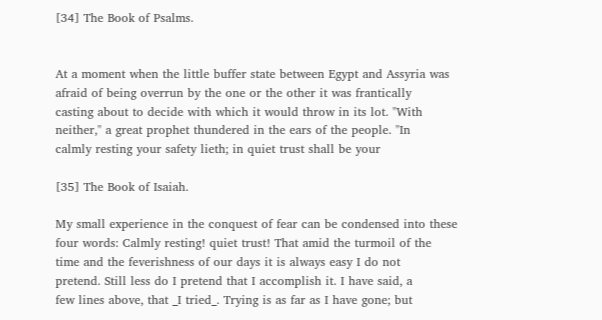[34] The Book of Psalms.


At a moment when the little buffer state between Egypt and Assyria was
afraid of being overrun by the one or the other it was frantically
casting about to decide with which it would throw in its lot. "With
neither," a great prophet thundered in the ears of the people. "In
calmly resting your safety lieth; in quiet trust shall be your

[35] The Book of Isaiah.

My small experience in the conquest of fear can be condensed into these
four words: Calmly resting! quiet trust! That amid the turmoil of the
time and the feverishness of our days it is always easy I do not
pretend. Still less do I pretend that I accomplish it. I have said, a
few lines above, that _I tried_. Trying is as far as I have gone; but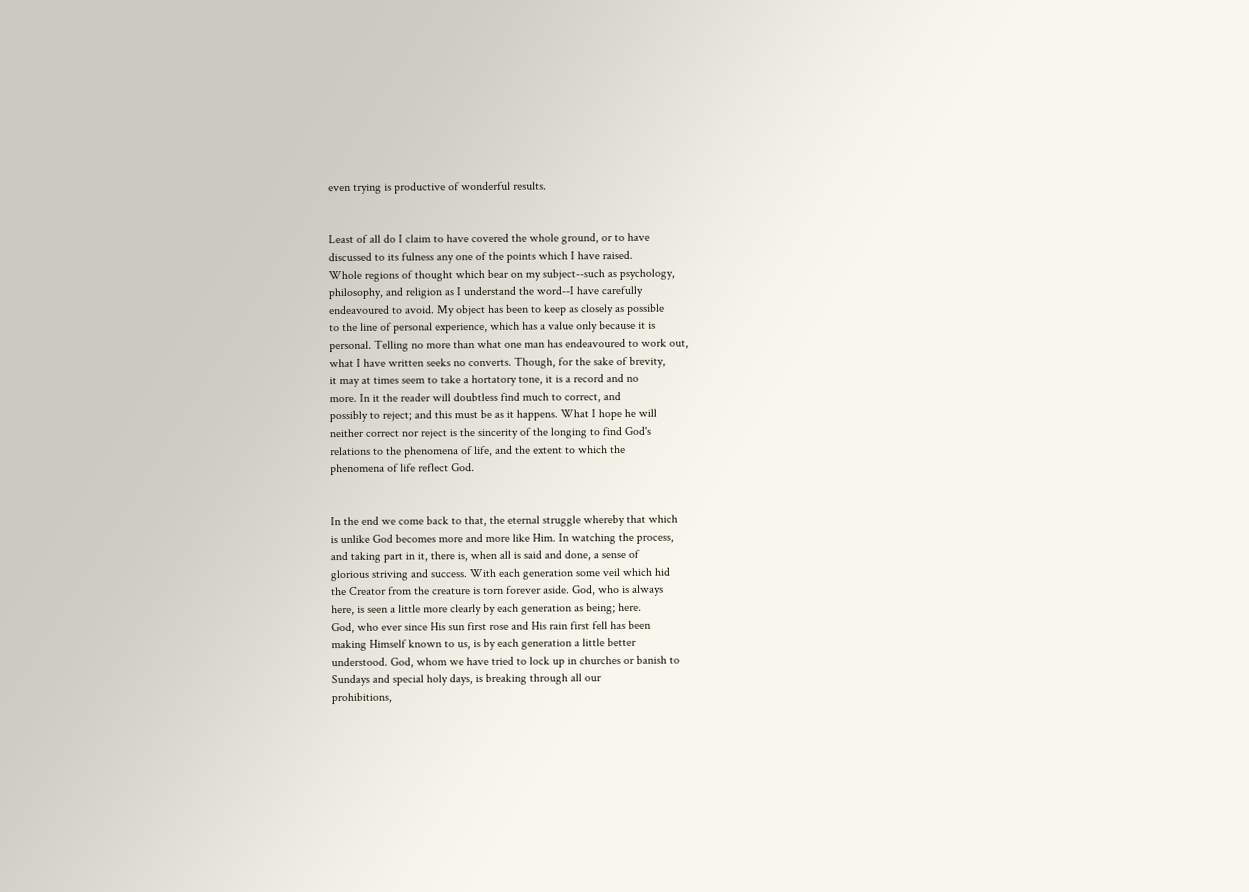even trying is productive of wonderful results.


Least of all do I claim to have covered the whole ground, or to have
discussed to its fulness any one of the points which I have raised.
Whole regions of thought which bear on my subject--such as psychology,
philosophy, and religion as I understand the word--I have carefully
endeavoured to avoid. My object has been to keep as closely as possible
to the line of personal experience, which has a value only because it is
personal. Telling no more than what one man has endeavoured to work out,
what I have written seeks no converts. Though, for the sake of brevity,
it may at times seem to take a hortatory tone, it is a record and no
more. In it the reader will doubtless find much to correct, and
possibly to reject; and this must be as it happens. What I hope he will
neither correct nor reject is the sincerity of the longing to find God's
relations to the phenomena of life, and the extent to which the
phenomena of life reflect God.


In the end we come back to that, the eternal struggle whereby that which
is unlike God becomes more and more like Him. In watching the process,
and taking part in it, there is, when all is said and done, a sense of
glorious striving and success. With each generation some veil which hid
the Creator from the creature is torn forever aside. God, who is always
here, is seen a little more clearly by each generation as being; here.
God, who ever since His sun first rose and His rain first fell has been
making Himself known to us, is by each generation a little better
understood. God, whom we have tried to lock up in churches or banish to
Sundays and special holy days, is breaking through all our
prohibitions,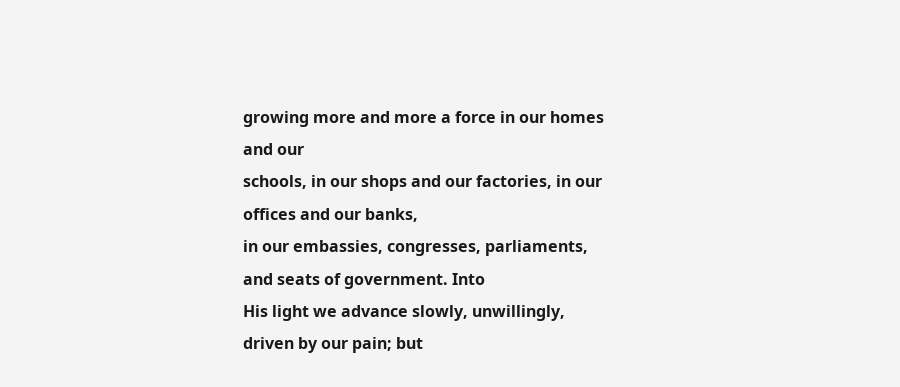growing more and more a force in our homes and our
schools, in our shops and our factories, in our offices and our banks,
in our embassies, congresses, parliaments, and seats of government. Into
His light we advance slowly, unwillingly, driven by our pain; but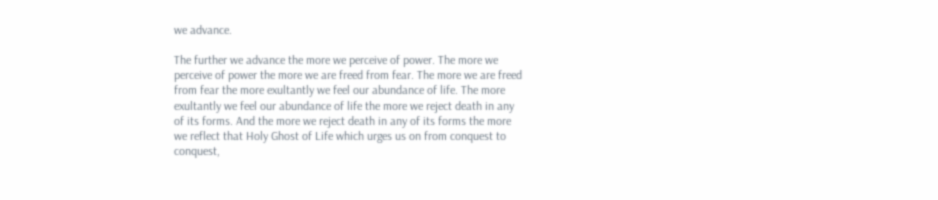we advance.

The further we advance the more we perceive of power. The more we
perceive of power the more we are freed from fear. The more we are freed
from fear the more exultantly we feel our abundance of life. The more
exultantly we feel our abundance of life the more we reject death in any
of its forms. And the more we reject death in any of its forms the more
we reflect that Holy Ghost of Life which urges us on from conquest to
conquest,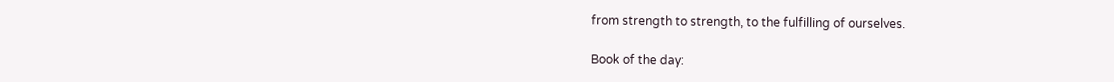from strength to strength, to the fulfilling of ourselves.

Book of the day: